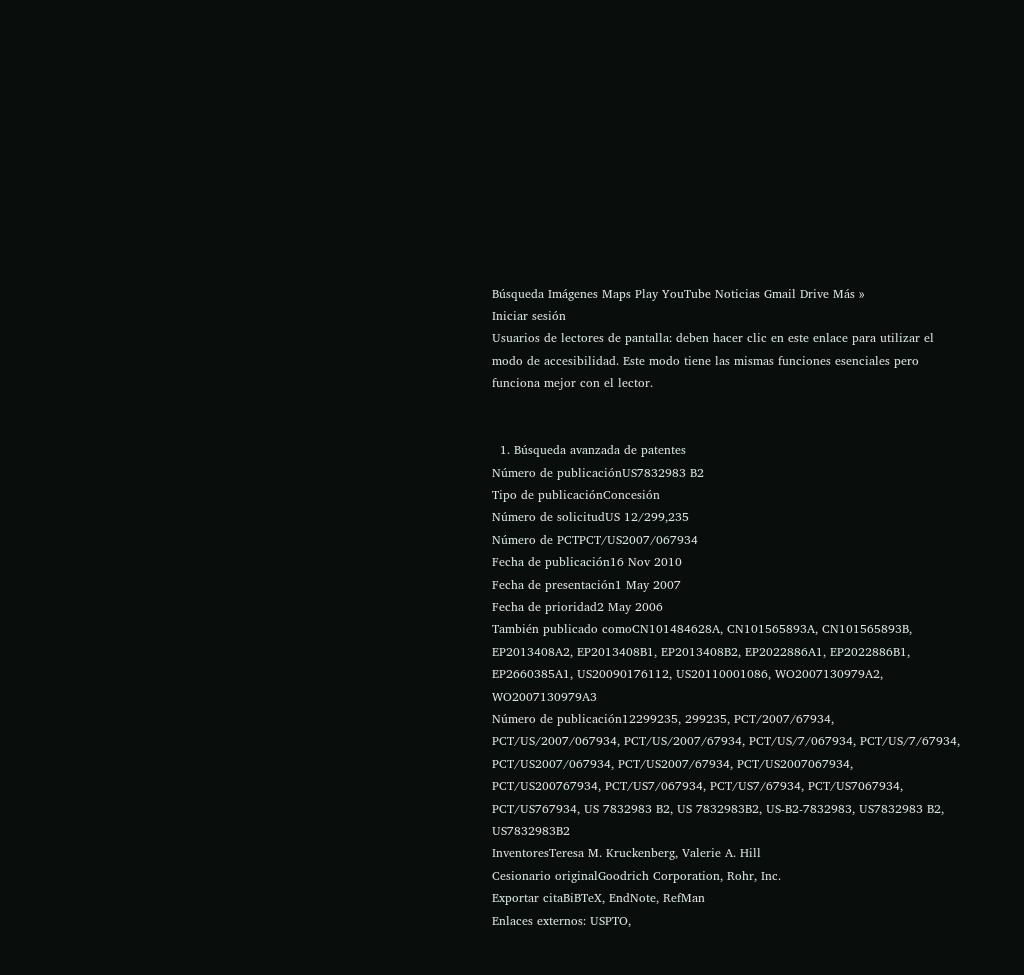Búsqueda Imágenes Maps Play YouTube Noticias Gmail Drive Más »
Iniciar sesión
Usuarios de lectores de pantalla: deben hacer clic en este enlace para utilizar el modo de accesibilidad. Este modo tiene las mismas funciones esenciales pero funciona mejor con el lector.


  1. Búsqueda avanzada de patentes
Número de publicaciónUS7832983 B2
Tipo de publicaciónConcesión
Número de solicitudUS 12/299,235
Número de PCTPCT/US2007/067934
Fecha de publicación16 Nov 2010
Fecha de presentación1 May 2007
Fecha de prioridad2 May 2006
También publicado comoCN101484628A, CN101565893A, CN101565893B, EP2013408A2, EP2013408B1, EP2013408B2, EP2022886A1, EP2022886B1, EP2660385A1, US20090176112, US20110001086, WO2007130979A2, WO2007130979A3
Número de publicación12299235, 299235, PCT/2007/67934, PCT/US/2007/067934, PCT/US/2007/67934, PCT/US/7/067934, PCT/US/7/67934, PCT/US2007/067934, PCT/US2007/67934, PCT/US2007067934, PCT/US200767934, PCT/US7/067934, PCT/US7/67934, PCT/US7067934, PCT/US767934, US 7832983 B2, US 7832983B2, US-B2-7832983, US7832983 B2, US7832983B2
InventoresTeresa M. Kruckenberg, Valerie A. Hill
Cesionario originalGoodrich Corporation, Rohr, Inc.
Exportar citaBiBTeX, EndNote, RefMan
Enlaces externos: USPTO,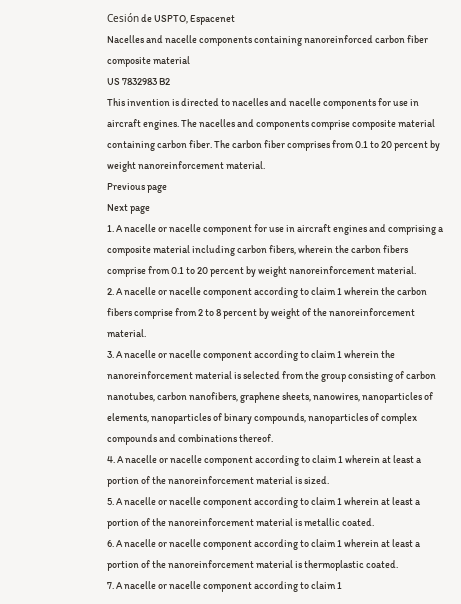Cesión de USPTO, Espacenet
Nacelles and nacelle components containing nanoreinforced carbon fiber composite material
US 7832983 B2
This invention is directed to nacelles and nacelle components for use in aircraft engines. The nacelles and components comprise composite material containing carbon fiber. The carbon fiber comprises from 0.1 to 20 percent by weight nanoreinforcement material.
Previous page
Next page
1. A nacelle or nacelle component for use in aircraft engines and comprising a composite material including carbon fibers, wherein the carbon fibers comprise from 0.1 to 20 percent by weight nanoreinforcement material.
2. A nacelle or nacelle component according to claim 1 wherein the carbon fibers comprise from 2 to 8 percent by weight of the nanoreinforcement material.
3. A nacelle or nacelle component according to claim 1 wherein the nanoreinforcement material is selected from the group consisting of carbon nanotubes, carbon nanofibers, graphene sheets, nanowires, nanoparticles of elements, nanoparticles of binary compounds, nanoparticles of complex compounds and combinations thereof.
4. A nacelle or nacelle component according to claim 1 wherein at least a portion of the nanoreinforcement material is sized.
5. A nacelle or nacelle component according to claim 1 wherein at least a portion of the nanoreinforcement material is metallic coated.
6. A nacelle or nacelle component according to claim 1 wherein at least a portion of the nanoreinforcement material is thermoplastic coated.
7. A nacelle or nacelle component according to claim 1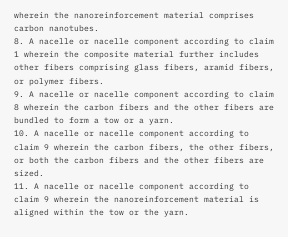wherein the nanoreinforcement material comprises carbon nanotubes.
8. A nacelle or nacelle component according to claim 1 wherein the composite material further includes other fibers comprising glass fibers, aramid fibers, or polymer fibers.
9. A nacelle or nacelle component according to claim 8 wherein the carbon fibers and the other fibers are bundled to form a tow or a yarn.
10. A nacelle or nacelle component according to claim 9 wherein the carbon fibers, the other fibers, or both the carbon fibers and the other fibers are sized.
11. A nacelle or nacelle component according to claim 9 wherein the nanoreinforcement material is aligned within the tow or the yarn.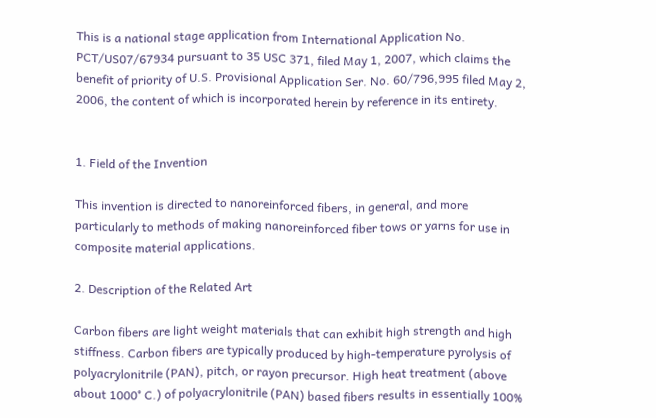This is a national stage application from International Application No. PCT/US07/67934 pursuant to 35 USC 371, filed May 1, 2007, which claims the benefit of priority of U.S. Provisional Application Ser. No. 60/796,995 filed May 2, 2006, the content of which is incorporated herein by reference in its entirety.


1. Field of the Invention

This invention is directed to nanoreinforced fibers, in general, and more particularly to methods of making nanoreinforced fiber tows or yarns for use in composite material applications.

2. Description of the Related Art

Carbon fibers are light weight materials that can exhibit high strength and high stiffness. Carbon fibers are typically produced by high-temperature pyrolysis of polyacrylonitrile (PAN), pitch, or rayon precursor. High heat treatment (above about 1000° C.) of polyacrylonitrile (PAN) based fibers results in essentially 100%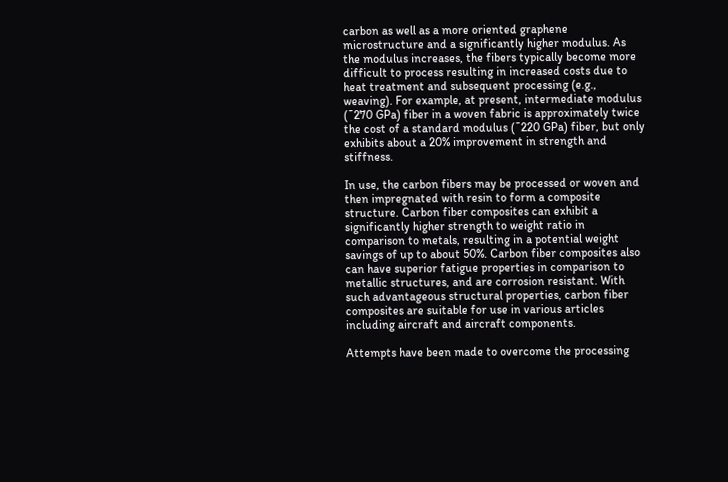carbon as well as a more oriented graphene microstructure and a significantly higher modulus. As the modulus increases, the fibers typically become more difficult to process resulting in increased costs due to heat treatment and subsequent processing (e.g., weaving). For example, at present, intermediate modulus (˜270 GPa) fiber in a woven fabric is approximately twice the cost of a standard modulus (˜220 GPa) fiber, but only exhibits about a 20% improvement in strength and stiffness.

In use, the carbon fibers may be processed or woven and then impregnated with resin to form a composite structure. Carbon fiber composites can exhibit a significantly higher strength to weight ratio in comparison to metals, resulting in a potential weight savings of up to about 50%. Carbon fiber composites also can have superior fatigue properties in comparison to metallic structures, and are corrosion resistant. With such advantageous structural properties, carbon fiber composites are suitable for use in various articles including aircraft and aircraft components.

Attempts have been made to overcome the processing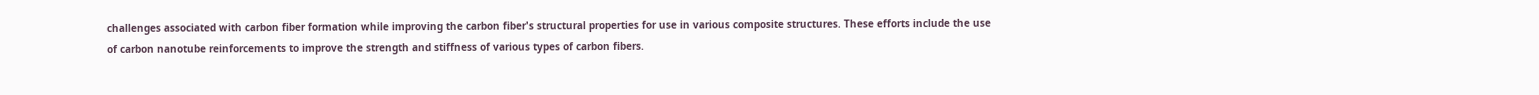challenges associated with carbon fiber formation while improving the carbon fiber's structural properties for use in various composite structures. These efforts include the use of carbon nanotube reinforcements to improve the strength and stiffness of various types of carbon fibers.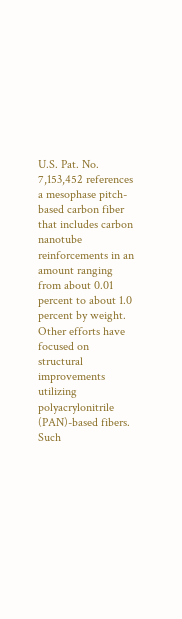U.S. Pat. No. 7,153,452 references a mesophase pitch-based carbon fiber that includes carbon nanotube reinforcements in an amount ranging from about 0.01 percent to about 1.0 percent by weight. Other efforts have focused on structural improvements utilizing polyacrylonitrile (PAN)-based fibers. Such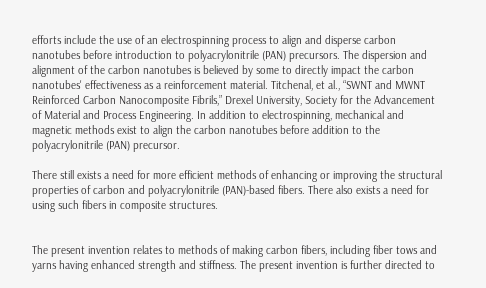efforts include the use of an electrospinning process to align and disperse carbon nanotubes before introduction to polyacrylonitrile (PAN) precursors. The dispersion and alignment of the carbon nanotubes is believed by some to directly impact the carbon nanotubes' effectiveness as a reinforcement material. Titchenal, et al., “SWNT and MWNT Reinforced Carbon Nanocomposite Fibrils,” Drexel University, Society for the Advancement of Material and Process Engineering. In addition to electrospinning, mechanical and magnetic methods exist to align the carbon nanotubes before addition to the polyacrylonitrile (PAN) precursor.

There still exists a need for more efficient methods of enhancing or improving the structural properties of carbon and polyacrylonitrile (PAN)-based fibers. There also exists a need for using such fibers in composite structures.


The present invention relates to methods of making carbon fibers, including fiber tows and yarns having enhanced strength and stiffness. The present invention is further directed to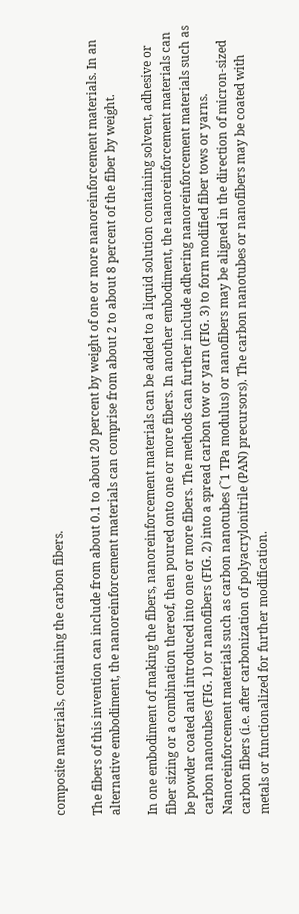composite materials, containing the carbon fibers.

The fibers of this invention can include from about 0.1 to about 20 percent by weight of one or more nanoreinforcement materials. In an alternative embodiment, the nanoreinforcement materials can comprise from about 2 to about 8 percent of the fiber by weight.

In one embodiment of making the fibers, nanoreinforcement materials can be added to a liquid solution containing solvent, adhesive or fiber sizing or a combination thereof, then poured onto one or more fibers. In another embodiment, the nanoreinforcement materials can be powder coated and introduced into one or more fibers. The methods can further include adhering nanoreinforcement materials such as carbon nanotubes (FIG. 1) or nanofibers (FIG. 2) into a spread carbon tow or yarn (FIG. 3) to form modified fiber tows or yarns. Nanoreinforcement materials such as carbon nanotubes (˜1 TPa modulus) or nanofibers may be aligned in the direction of micron-sized carbon fibers (i.e. after carbonization of polyacrylonitrile (PAN) precursors). The carbon nanotubes or nanofibers may be coated with metals or functionalized for further modification.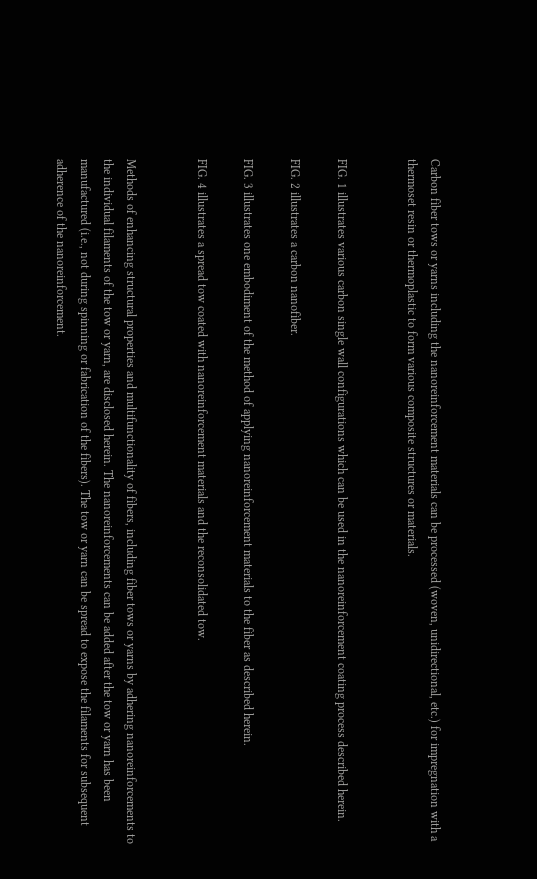Carbon fiber tows or yarns including the nanoreinforcement materials can be processed (woven, unidirectional, etc.) for impregnation with a thermoset resin or thermoplastic to form various composite structures or materials.


FIG. 1 illustrates various carbon single wall configurations which can be used in the nanoreinforcement coating process described herein.

FIG. 2 illustrates a carbon nanofiber.

FIG. 3 illustrates one embodiment of the method of applying nanoreinforcement materials to the fiber as described herein.

FIG. 4 illustrates a spread tow coated with nanoreinforcement materials and the reconsolidated tow.


Methods of enhancing structural properties and multifunctionality of fibers, including fiber tows or yarns by adhering nanoreinforcements to the individual filaments of the tow or yarn, are disclosed herein. The nanoreinforcements can be added after the tow or yarn has been manufactured (i.e., not during spinning or fabrication of the fibers). The tow or yarn can be spread to expose the filaments for subsequent adherence of the nanoreinforcement.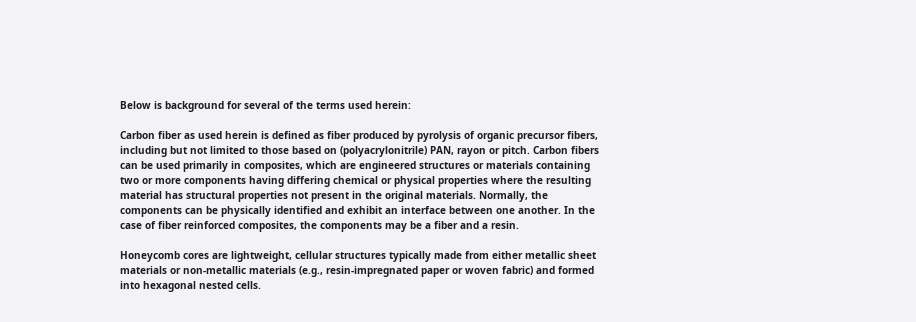Below is background for several of the terms used herein:

Carbon fiber as used herein is defined as fiber produced by pyrolysis of organic precursor fibers, including but not limited to those based on (polyacrylonitrile) PAN, rayon or pitch. Carbon fibers can be used primarily in composites, which are engineered structures or materials containing two or more components having differing chemical or physical properties where the resulting material has structural properties not present in the original materials. Normally, the components can be physically identified and exhibit an interface between one another. In the case of fiber reinforced composites, the components may be a fiber and a resin.

Honeycomb cores are lightweight, cellular structures typically made from either metallic sheet materials or non-metallic materials (e.g., resin-impregnated paper or woven fabric) and formed into hexagonal nested cells.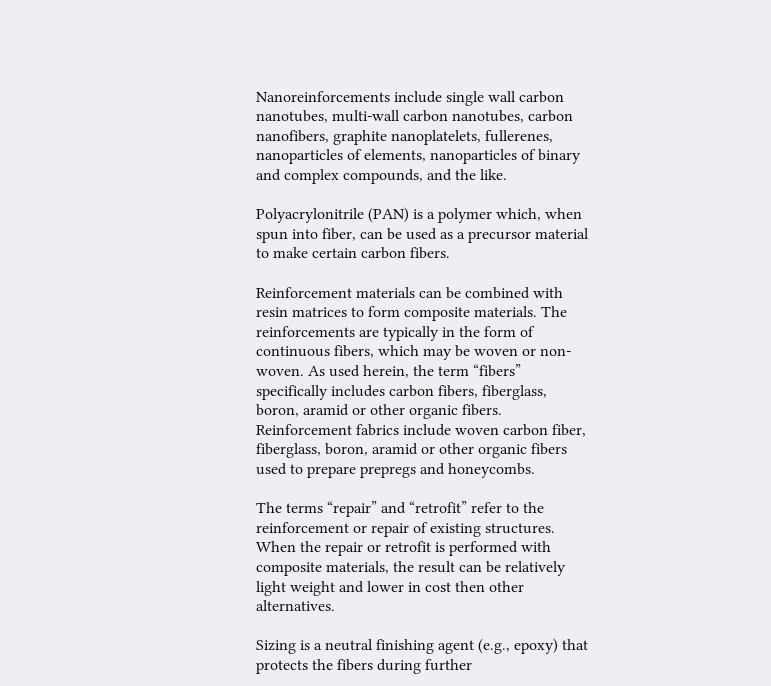Nanoreinforcements include single wall carbon nanotubes, multi-wall carbon nanotubes, carbon nanofibers, graphite nanoplatelets, fullerenes, nanoparticles of elements, nanoparticles of binary and complex compounds, and the like.

Polyacrylonitrile (PAN) is a polymer which, when spun into fiber, can be used as a precursor material to make certain carbon fibers.

Reinforcement materials can be combined with resin matrices to form composite materials. The reinforcements are typically in the form of continuous fibers, which may be woven or non-woven. As used herein, the term “fibers” specifically includes carbon fibers, fiberglass, boron, aramid or other organic fibers. Reinforcement fabrics include woven carbon fiber, fiberglass, boron, aramid or other organic fibers used to prepare prepregs and honeycombs.

The terms “repair” and “retrofit” refer to the reinforcement or repair of existing structures. When the repair or retrofit is performed with composite materials, the result can be relatively light weight and lower in cost then other alternatives.

Sizing is a neutral finishing agent (e.g., epoxy) that protects the fibers during further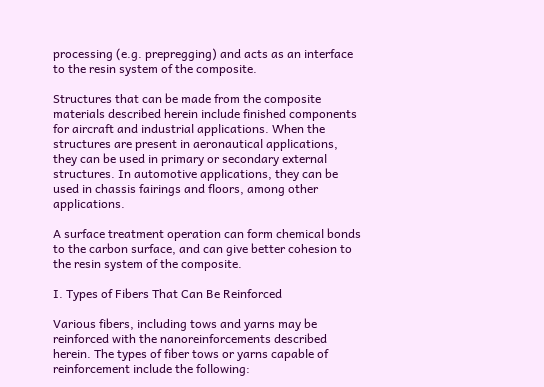processing (e.g. prepregging) and acts as an interface to the resin system of the composite.

Structures that can be made from the composite materials described herein include finished components for aircraft and industrial applications. When the structures are present in aeronautical applications, they can be used in primary or secondary external structures. In automotive applications, they can be used in chassis fairings and floors, among other applications.

A surface treatment operation can form chemical bonds to the carbon surface, and can give better cohesion to the resin system of the composite.

I. Types of Fibers That Can Be Reinforced

Various fibers, including tows and yarns may be reinforced with the nanoreinforcements described herein. The types of fiber tows or yarns capable of reinforcement include the following: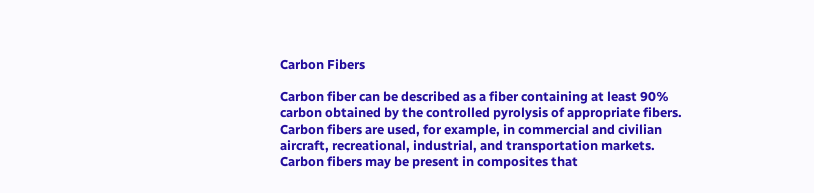Carbon Fibers

Carbon fiber can be described as a fiber containing at least 90% carbon obtained by the controlled pyrolysis of appropriate fibers. Carbon fibers are used, for example, in commercial and civilian aircraft, recreational, industrial, and transportation markets. Carbon fibers may be present in composites that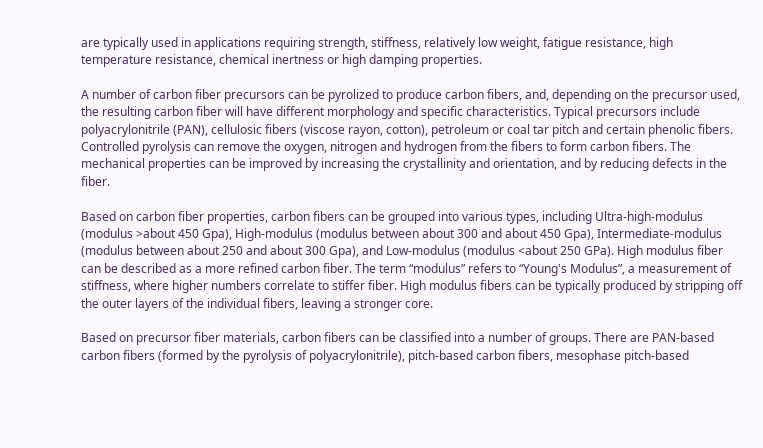are typically used in applications requiring strength, stiffness, relatively low weight, fatigue resistance, high temperature resistance, chemical inertness or high damping properties.

A number of carbon fiber precursors can be pyrolized to produce carbon fibers, and, depending on the precursor used, the resulting carbon fiber will have different morphology and specific characteristics. Typical precursors include polyacrylonitrile (PAN), cellulosic fibers (viscose rayon, cotton), petroleum or coal tar pitch and certain phenolic fibers. Controlled pyrolysis can remove the oxygen, nitrogen and hydrogen from the fibers to form carbon fibers. The mechanical properties can be improved by increasing the crystallinity and orientation, and by reducing defects in the fiber.

Based on carbon fiber properties, carbon fibers can be grouped into various types, including Ultra-high-modulus (modulus >about 450 Gpa), High-modulus (modulus between about 300 and about 450 Gpa), Intermediate-modulus (modulus between about 250 and about 300 Gpa), and Low-modulus (modulus <about 250 GPa). High modulus fiber can be described as a more refined carbon fiber. The term “modulus” refers to “Young's Modulus”, a measurement of stiffness, where higher numbers correlate to stiffer fiber. High modulus fibers can be typically produced by stripping off the outer layers of the individual fibers, leaving a stronger core.

Based on precursor fiber materials, carbon fibers can be classified into a number of groups. There are PAN-based carbon fibers (formed by the pyrolysis of polyacrylonitrile), pitch-based carbon fibers, mesophase pitch-based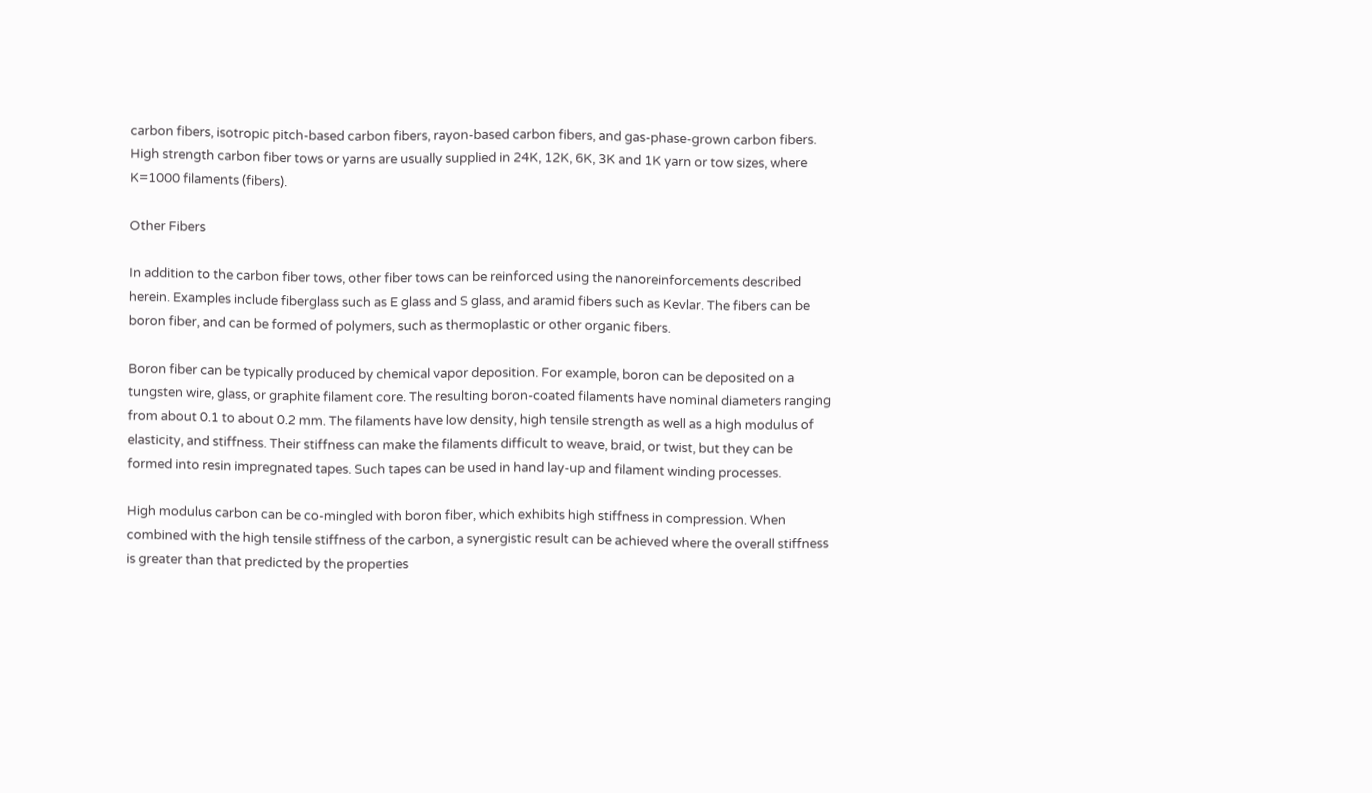carbon fibers, isotropic pitch-based carbon fibers, rayon-based carbon fibers, and gas-phase-grown carbon fibers. High strength carbon fiber tows or yarns are usually supplied in 24K, 12K, 6K, 3K and 1K yarn or tow sizes, where K=1000 filaments (fibers).

Other Fibers

In addition to the carbon fiber tows, other fiber tows can be reinforced using the nanoreinforcements described herein. Examples include fiberglass such as E glass and S glass, and aramid fibers such as Kevlar. The fibers can be boron fiber, and can be formed of polymers, such as thermoplastic or other organic fibers.

Boron fiber can be typically produced by chemical vapor deposition. For example, boron can be deposited on a tungsten wire, glass, or graphite filament core. The resulting boron-coated filaments have nominal diameters ranging from about 0.1 to about 0.2 mm. The filaments have low density, high tensile strength as well as a high modulus of elasticity, and stiffness. Their stiffness can make the filaments difficult to weave, braid, or twist, but they can be formed into resin impregnated tapes. Such tapes can be used in hand lay-up and filament winding processes.

High modulus carbon can be co-mingled with boron fiber, which exhibits high stiffness in compression. When combined with the high tensile stiffness of the carbon, a synergistic result can be achieved where the overall stiffness is greater than that predicted by the properties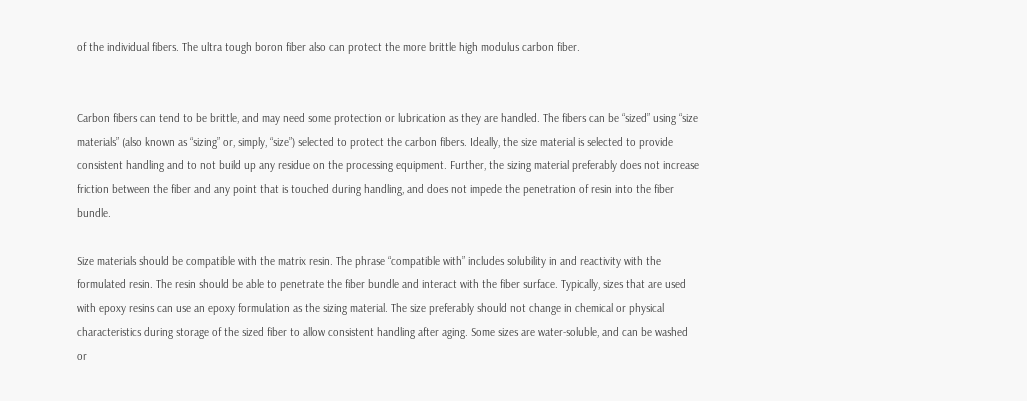of the individual fibers. The ultra tough boron fiber also can protect the more brittle high modulus carbon fiber.


Carbon fibers can tend to be brittle, and may need some protection or lubrication as they are handled. The fibers can be “sized” using “size materials” (also known as “sizing” or, simply, “size”) selected to protect the carbon fibers. Ideally, the size material is selected to provide consistent handling and to not build up any residue on the processing equipment. Further, the sizing material preferably does not increase friction between the fiber and any point that is touched during handling, and does not impede the penetration of resin into the fiber bundle.

Size materials should be compatible with the matrix resin. The phrase “compatible with” includes solubility in and reactivity with the formulated resin. The resin should be able to penetrate the fiber bundle and interact with the fiber surface. Typically, sizes that are used with epoxy resins can use an epoxy formulation as the sizing material. The size preferably should not change in chemical or physical characteristics during storage of the sized fiber to allow consistent handling after aging. Some sizes are water-soluble, and can be washed or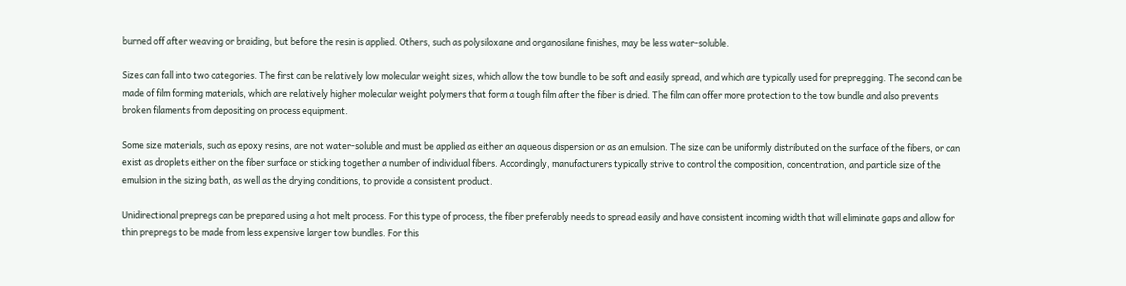burned off after weaving or braiding, but before the resin is applied. Others, such as polysiloxane and organosilane finishes, may be less water-soluble.

Sizes can fall into two categories. The first can be relatively low molecular weight sizes, which allow the tow bundle to be soft and easily spread, and which are typically used for prepregging. The second can be made of film forming materials, which are relatively higher molecular weight polymers that form a tough film after the fiber is dried. The film can offer more protection to the tow bundle and also prevents broken filaments from depositing on process equipment.

Some size materials, such as epoxy resins, are not water-soluble and must be applied as either an aqueous dispersion or as an emulsion. The size can be uniformly distributed on the surface of the fibers, or can exist as droplets either on the fiber surface or sticking together a number of individual fibers. Accordingly, manufacturers typically strive to control the composition, concentration, and particle size of the emulsion in the sizing bath, as well as the drying conditions, to provide a consistent product.

Unidirectional prepregs can be prepared using a hot melt process. For this type of process, the fiber preferably needs to spread easily and have consistent incoming width that will eliminate gaps and allow for thin prepregs to be made from less expensive larger tow bundles. For this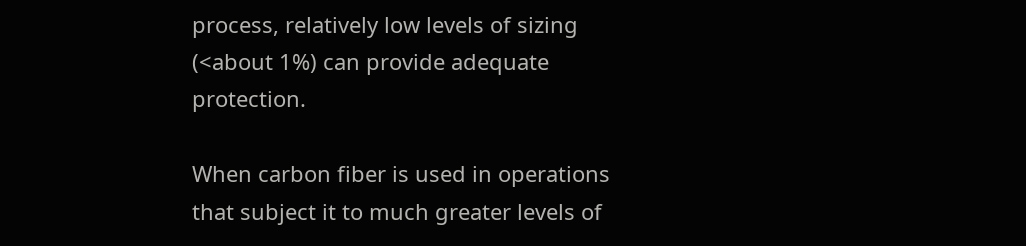process, relatively low levels of sizing (<about 1%) can provide adequate protection.

When carbon fiber is used in operations that subject it to much greater levels of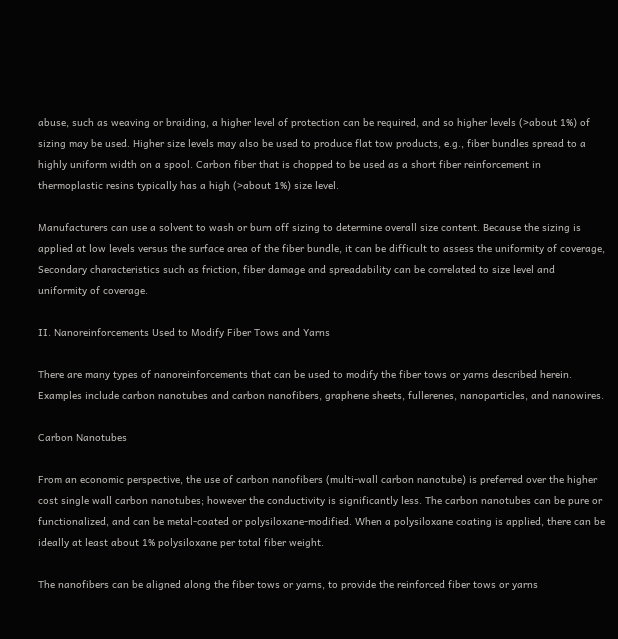abuse, such as weaving or braiding, a higher level of protection can be required, and so higher levels (>about 1%) of sizing may be used. Higher size levels may also be used to produce flat tow products, e.g., fiber bundles spread to a highly uniform width on a spool. Carbon fiber that is chopped to be used as a short fiber reinforcement in thermoplastic resins typically has a high (>about 1%) size level.

Manufacturers can use a solvent to wash or burn off sizing to determine overall size content. Because the sizing is applied at low levels versus the surface area of the fiber bundle, it can be difficult to assess the uniformity of coverage, Secondary characteristics such as friction, fiber damage and spreadability can be correlated to size level and uniformity of coverage.

II. Nanoreinforcements Used to Modify Fiber Tows and Yarns

There are many types of nanoreinforcements that can be used to modify the fiber tows or yarns described herein. Examples include carbon nanotubes and carbon nanofibers, graphene sheets, fullerenes, nanoparticles, and nanowires.

Carbon Nanotubes

From an economic perspective, the use of carbon nanofibers (multi-wall carbon nanotube) is preferred over the higher cost single wall carbon nanotubes; however the conductivity is significantly less. The carbon nanotubes can be pure or functionalized, and can be metal-coated or polysiloxane-modified. When a polysiloxane coating is applied, there can be ideally at least about 1% polysiloxane per total fiber weight.

The nanofibers can be aligned along the fiber tows or yarns, to provide the reinforced fiber tows or yarns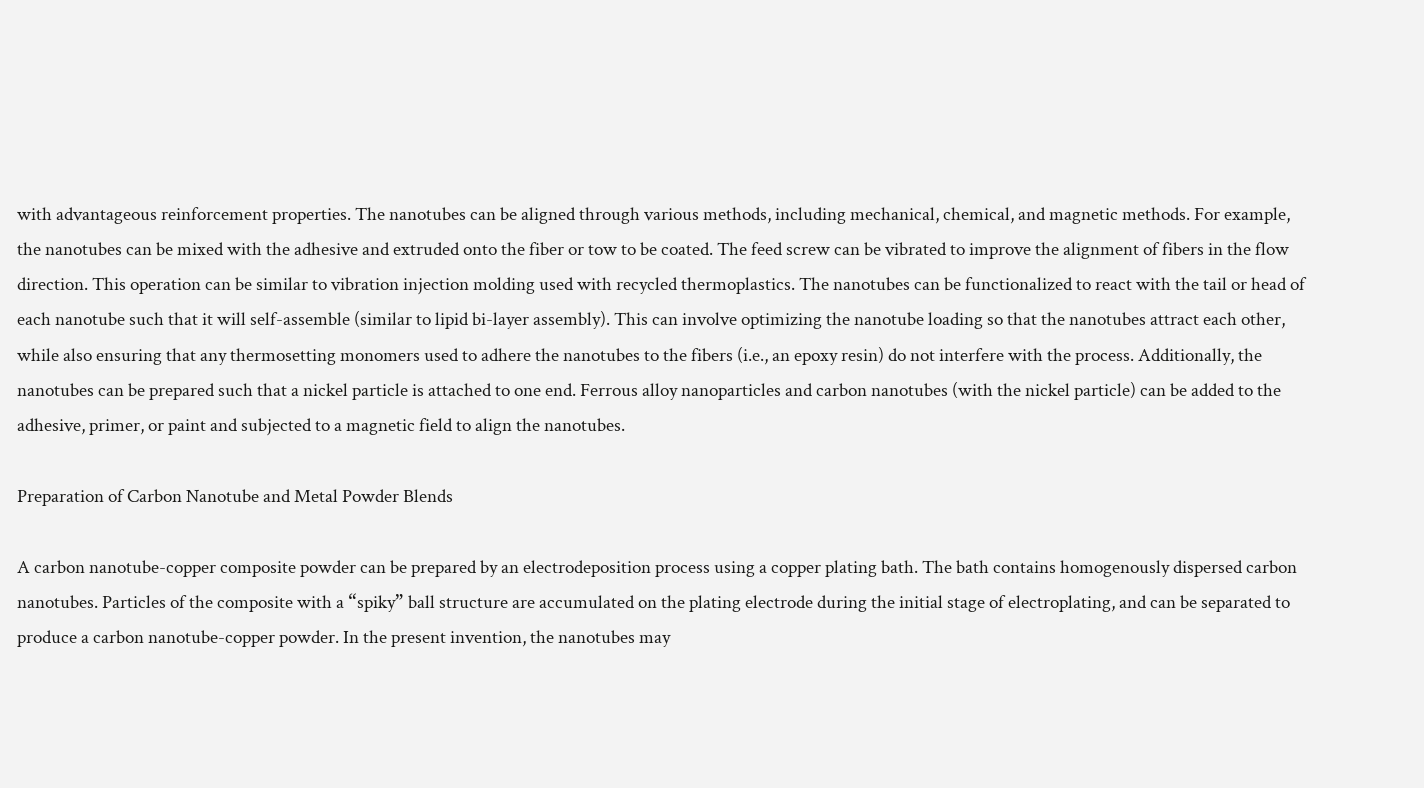with advantageous reinforcement properties. The nanotubes can be aligned through various methods, including mechanical, chemical, and magnetic methods. For example, the nanotubes can be mixed with the adhesive and extruded onto the fiber or tow to be coated. The feed screw can be vibrated to improve the alignment of fibers in the flow direction. This operation can be similar to vibration injection molding used with recycled thermoplastics. The nanotubes can be functionalized to react with the tail or head of each nanotube such that it will self-assemble (similar to lipid bi-layer assembly). This can involve optimizing the nanotube loading so that the nanotubes attract each other, while also ensuring that any thermosetting monomers used to adhere the nanotubes to the fibers (i.e., an epoxy resin) do not interfere with the process. Additionally, the nanotubes can be prepared such that a nickel particle is attached to one end. Ferrous alloy nanoparticles and carbon nanotubes (with the nickel particle) can be added to the adhesive, primer, or paint and subjected to a magnetic field to align the nanotubes.

Preparation of Carbon Nanotube and Metal Powder Blends

A carbon nanotube-copper composite powder can be prepared by an electrodeposition process using a copper plating bath. The bath contains homogenously dispersed carbon nanotubes. Particles of the composite with a “spiky” ball structure are accumulated on the plating electrode during the initial stage of electroplating, and can be separated to produce a carbon nanotube-copper powder. In the present invention, the nanotubes may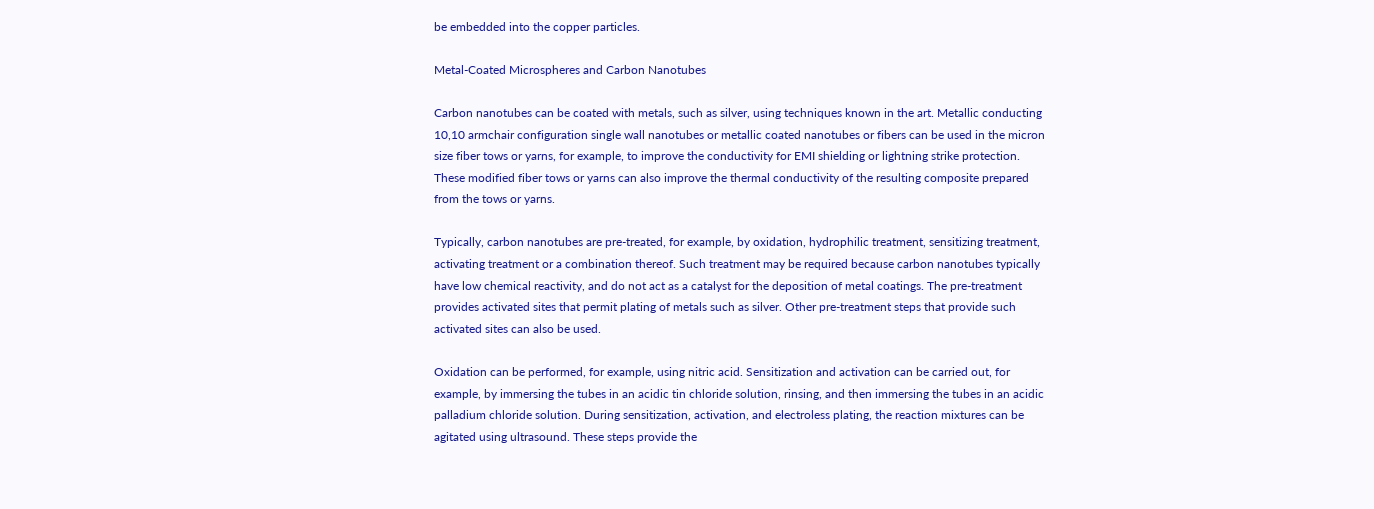be embedded into the copper particles.

Metal-Coated Microspheres and Carbon Nanotubes

Carbon nanotubes can be coated with metals, such as silver, using techniques known in the art. Metallic conducting 10,10 armchair configuration single wall nanotubes or metallic coated nanotubes or fibers can be used in the micron size fiber tows or yarns, for example, to improve the conductivity for EMI shielding or lightning strike protection. These modified fiber tows or yarns can also improve the thermal conductivity of the resulting composite prepared from the tows or yarns.

Typically, carbon nanotubes are pre-treated, for example, by oxidation, hydrophilic treatment, sensitizing treatment, activating treatment or a combination thereof. Such treatment may be required because carbon nanotubes typically have low chemical reactivity, and do not act as a catalyst for the deposition of metal coatings. The pre-treatment provides activated sites that permit plating of metals such as silver. Other pre-treatment steps that provide such activated sites can also be used.

Oxidation can be performed, for example, using nitric acid. Sensitization and activation can be carried out, for example, by immersing the tubes in an acidic tin chloride solution, rinsing, and then immersing the tubes in an acidic palladium chloride solution. During sensitization, activation, and electroless plating, the reaction mixtures can be agitated using ultrasound. These steps provide the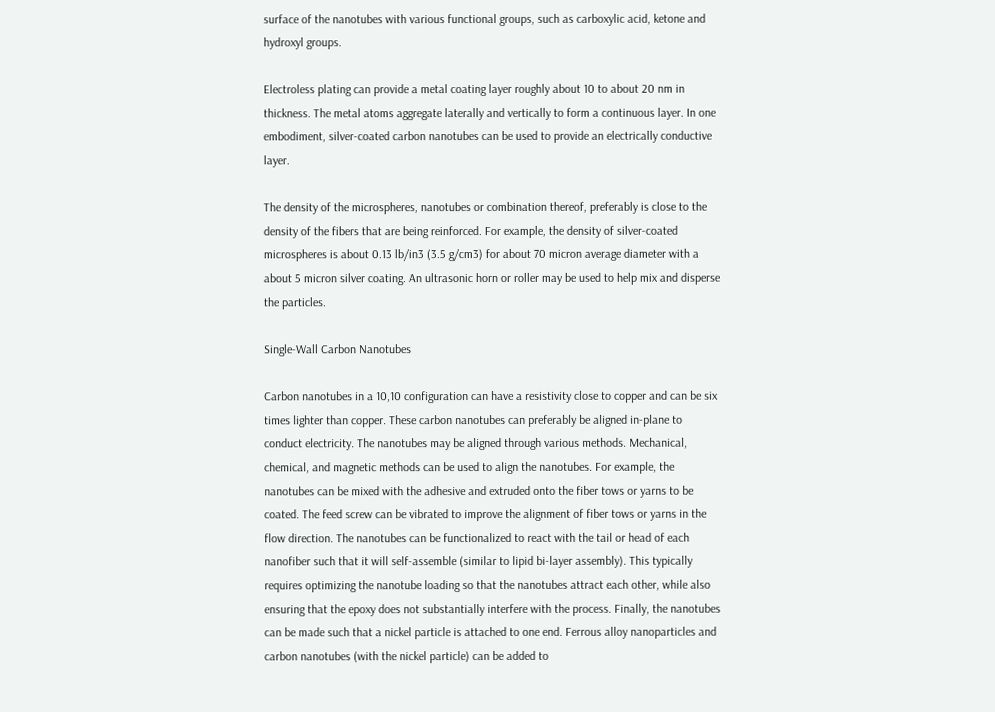surface of the nanotubes with various functional groups, such as carboxylic acid, ketone and hydroxyl groups.

Electroless plating can provide a metal coating layer roughly about 10 to about 20 nm in thickness. The metal atoms aggregate laterally and vertically to form a continuous layer. In one embodiment, silver-coated carbon nanotubes can be used to provide an electrically conductive layer.

The density of the microspheres, nanotubes or combination thereof, preferably is close to the density of the fibers that are being reinforced. For example, the density of silver-coated microspheres is about 0.13 lb/in3 (3.5 g/cm3) for about 70 micron average diameter with a about 5 micron silver coating. An ultrasonic horn or roller may be used to help mix and disperse the particles.

Single-Wall Carbon Nanotubes

Carbon nanotubes in a 10,10 configuration can have a resistivity close to copper and can be six times lighter than copper. These carbon nanotubes can preferably be aligned in-plane to conduct electricity. The nanotubes may be aligned through various methods. Mechanical, chemical, and magnetic methods can be used to align the nanotubes. For example, the nanotubes can be mixed with the adhesive and extruded onto the fiber tows or yarns to be coated. The feed screw can be vibrated to improve the alignment of fiber tows or yarns in the flow direction. The nanotubes can be functionalized to react with the tail or head of each nanofiber such that it will self-assemble (similar to lipid bi-layer assembly). This typically requires optimizing the nanotube loading so that the nanotubes attract each other, while also ensuring that the epoxy does not substantially interfere with the process. Finally, the nanotubes can be made such that a nickel particle is attached to one end. Ferrous alloy nanoparticles and carbon nanotubes (with the nickel particle) can be added to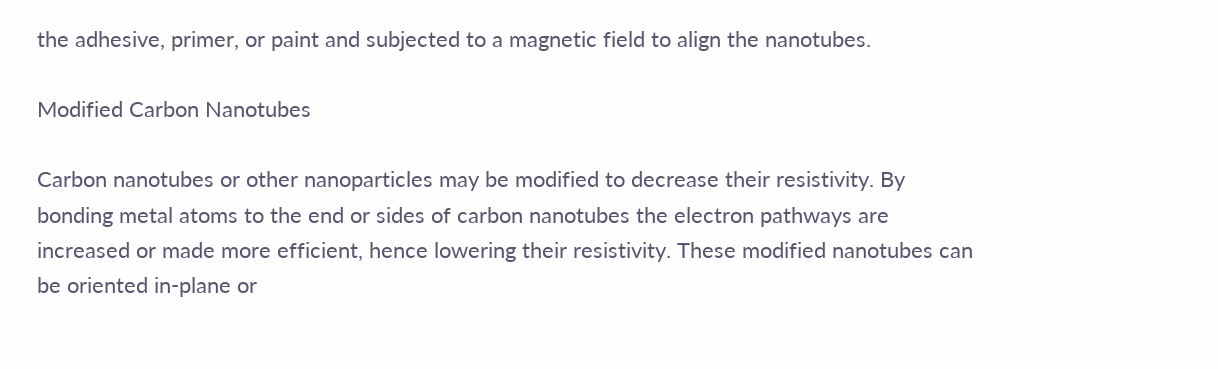the adhesive, primer, or paint and subjected to a magnetic field to align the nanotubes.

Modified Carbon Nanotubes

Carbon nanotubes or other nanoparticles may be modified to decrease their resistivity. By bonding metal atoms to the end or sides of carbon nanotubes the electron pathways are increased or made more efficient, hence lowering their resistivity. These modified nanotubes can be oriented in-plane or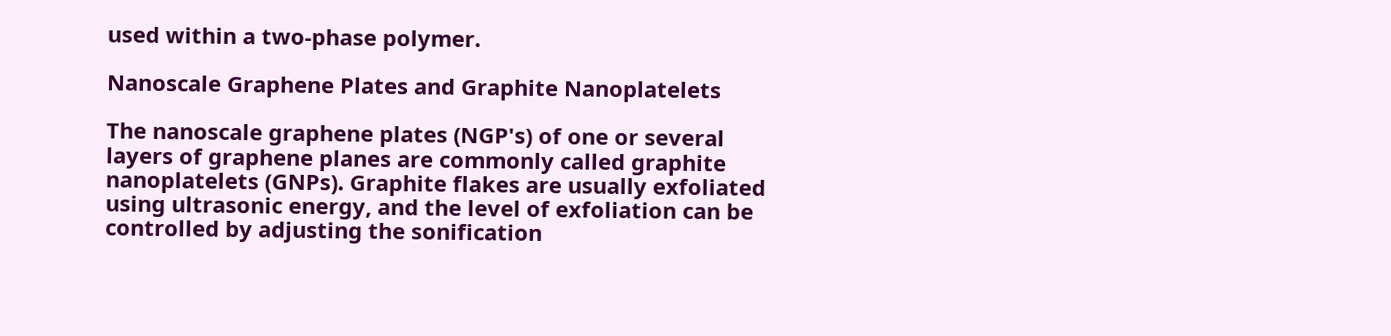used within a two-phase polymer.

Nanoscale Graphene Plates and Graphite Nanoplatelets

The nanoscale graphene plates (NGP's) of one or several layers of graphene planes are commonly called graphite nanoplatelets (GNPs). Graphite flakes are usually exfoliated using ultrasonic energy, and the level of exfoliation can be controlled by adjusting the sonification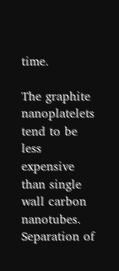time.

The graphite nanoplatelets tend to be less expensive than single wall carbon nanotubes. Separation of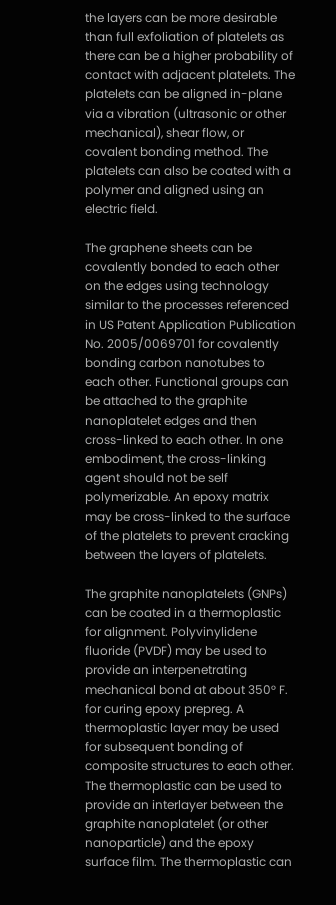the layers can be more desirable than full exfoliation of platelets as there can be a higher probability of contact with adjacent platelets. The platelets can be aligned in-plane via a vibration (ultrasonic or other mechanical), shear flow, or covalent bonding method. The platelets can also be coated with a polymer and aligned using an electric field.

The graphene sheets can be covalently bonded to each other on the edges using technology similar to the processes referenced in US Patent Application Publication No. 2005/0069701 for covalently bonding carbon nanotubes to each other. Functional groups can be attached to the graphite nanoplatelet edges and then cross-linked to each other. In one embodiment, the cross-linking agent should not be self polymerizable. An epoxy matrix may be cross-linked to the surface of the platelets to prevent cracking between the layers of platelets.

The graphite nanoplatelets (GNPs) can be coated in a thermoplastic for alignment. Polyvinylidene fluoride (PVDF) may be used to provide an interpenetrating mechanical bond at about 350° F. for curing epoxy prepreg. A thermoplastic layer may be used for subsequent bonding of composite structures to each other. The thermoplastic can be used to provide an interlayer between the graphite nanoplatelet (or other nanoparticle) and the epoxy surface film. The thermoplastic can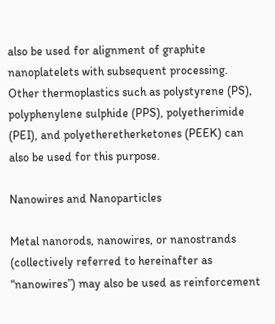also be used for alignment of graphite nanoplatelets with subsequent processing. Other thermoplastics such as polystyrene (PS), polyphenylene sulphide (PPS), polyetherimide (PEI), and polyetheretherketones (PEEK) can also be used for this purpose.

Nanowires and Nanoparticles

Metal nanorods, nanowires, or nanostrands (collectively referred to hereinafter as “nanowires”) may also be used as reinforcement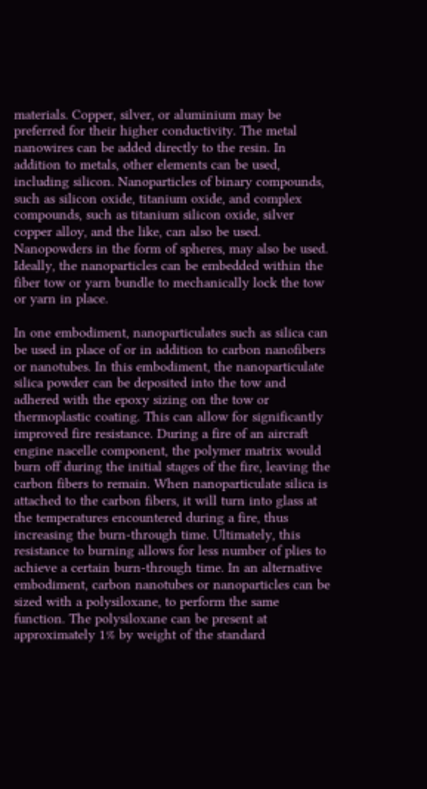materials. Copper, silver, or aluminium may be preferred for their higher conductivity. The metal nanowires can be added directly to the resin. In addition to metals, other elements can be used, including silicon. Nanoparticles of binary compounds, such as silicon oxide, titanium oxide, and complex compounds, such as titanium silicon oxide, silver copper alloy, and the like, can also be used. Nanopowders in the form of spheres, may also be used. Ideally, the nanoparticles can be embedded within the fiber tow or yarn bundle to mechanically lock the tow or yarn in place.

In one embodiment, nanoparticulates such as silica can be used in place of or in addition to carbon nanofibers or nanotubes. In this embodiment, the nanoparticulate silica powder can be deposited into the tow and adhered with the epoxy sizing on the tow or thermoplastic coating. This can allow for significantly improved fire resistance. During a fire of an aircraft engine nacelle component, the polymer matrix would burn off during the initial stages of the fire, leaving the carbon fibers to remain. When nanoparticulate silica is attached to the carbon fibers, it will turn into glass at the temperatures encountered during a fire, thus increasing the burn-through time. Ultimately, this resistance to burning allows for less number of plies to achieve a certain burn-through time. In an alternative embodiment, carbon nanotubes or nanoparticles can be sized with a polysiloxane, to perform the same function. The polysiloxane can be present at approximately 1% by weight of the standard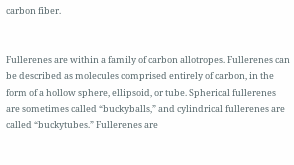carbon fiber.


Fullerenes are within a family of carbon allotropes. Fullerenes can be described as molecules comprised entirely of carbon, in the form of a hollow sphere, ellipsoid, or tube. Spherical fullerenes are sometimes called “buckyballs,” and cylindrical fullerenes are called “buckytubes.” Fullerenes are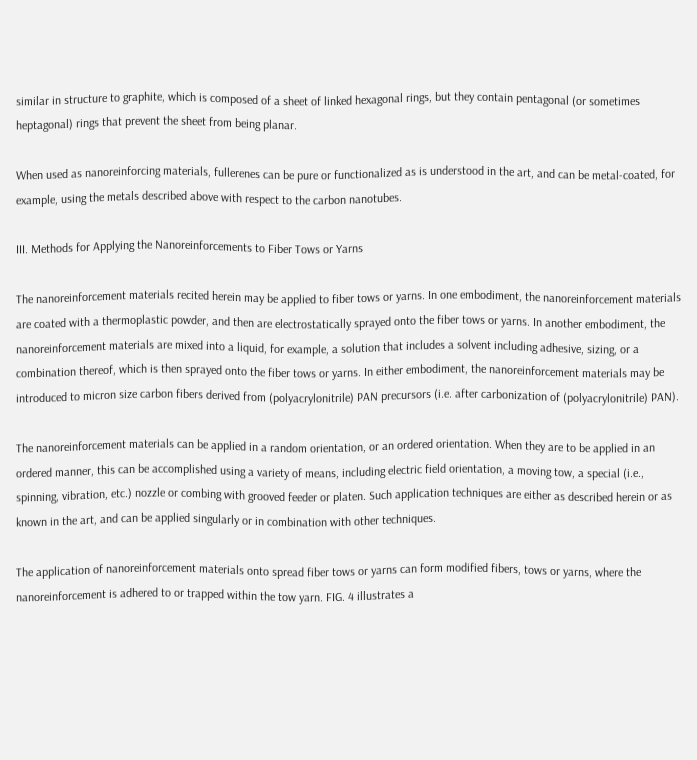similar in structure to graphite, which is composed of a sheet of linked hexagonal rings, but they contain pentagonal (or sometimes heptagonal) rings that prevent the sheet from being planar.

When used as nanoreinforcing materials, fullerenes can be pure or functionalized as is understood in the art, and can be metal-coated, for example, using the metals described above with respect to the carbon nanotubes.

III. Methods for Applying the Nanoreinforcements to Fiber Tows or Yarns

The nanoreinforcement materials recited herein may be applied to fiber tows or yarns. In one embodiment, the nanoreinforcement materials are coated with a thermoplastic powder, and then are electrostatically sprayed onto the fiber tows or yarns. In another embodiment, the nanoreinforcement materials are mixed into a liquid, for example, a solution that includes a solvent including adhesive, sizing, or a combination thereof, which is then sprayed onto the fiber tows or yarns. In either embodiment, the nanoreinforcement materials may be introduced to micron size carbon fibers derived from (polyacrylonitrile) PAN precursors (i.e. after carbonization of (polyacrylonitrile) PAN).

The nanoreinforcement materials can be applied in a random orientation, or an ordered orientation. When they are to be applied in an ordered manner, this can be accomplished using a variety of means, including electric field orientation, a moving tow, a special (i.e., spinning, vibration, etc.) nozzle or combing with grooved feeder or platen. Such application techniques are either as described herein or as known in the art, and can be applied singularly or in combination with other techniques.

The application of nanoreinforcement materials onto spread fiber tows or yarns can form modified fibers, tows or yarns, where the nanoreinforcement is adhered to or trapped within the tow yarn. FIG. 4 illustrates a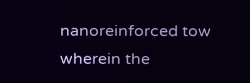nanoreinforced tow wherein the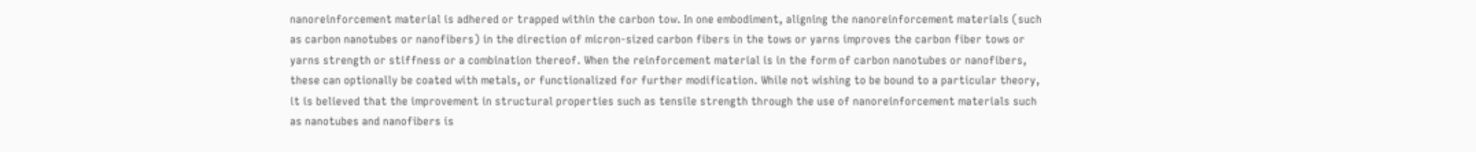nanoreinforcement material is adhered or trapped within the carbon tow. In one embodiment, aligning the nanoreinforcement materials (such as carbon nanotubes or nanofibers) in the direction of micron-sized carbon fibers in the tows or yarns improves the carbon fiber tows or yarns strength or stiffness or a combination thereof. When the reinforcement material is in the form of carbon nanotubes or nanofibers, these can optionally be coated with metals, or functionalized for further modification. While not wishing to be bound to a particular theory, it is believed that the improvement in structural properties such as tensile strength through the use of nanoreinforcement materials such as nanotubes and nanofibers is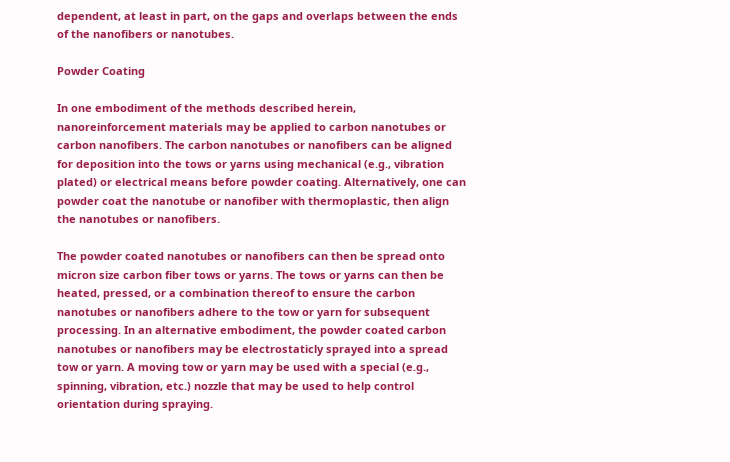dependent, at least in part, on the gaps and overlaps between the ends of the nanofibers or nanotubes.

Powder Coating

In one embodiment of the methods described herein, nanoreinforcement materials may be applied to carbon nanotubes or carbon nanofibers. The carbon nanotubes or nanofibers can be aligned for deposition into the tows or yarns using mechanical (e.g., vibration plated) or electrical means before powder coating. Alternatively, one can powder coat the nanotube or nanofiber with thermoplastic, then align the nanotubes or nanofibers.

The powder coated nanotubes or nanofibers can then be spread onto micron size carbon fiber tows or yarns. The tows or yarns can then be heated, pressed, or a combination thereof to ensure the carbon nanotubes or nanofibers adhere to the tow or yarn for subsequent processing. In an alternative embodiment, the powder coated carbon nanotubes or nanofibers may be electrostaticly sprayed into a spread tow or yarn. A moving tow or yarn may be used with a special (e.g., spinning, vibration, etc.) nozzle that may be used to help control orientation during spraying.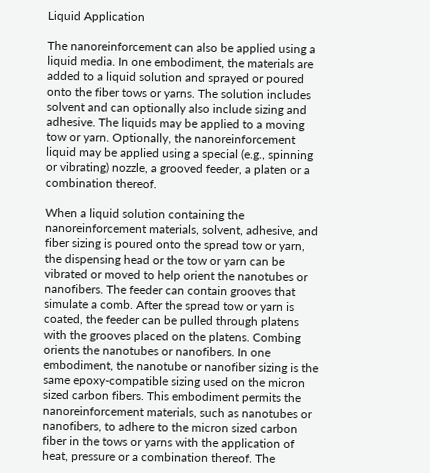Liquid Application

The nanoreinforcement can also be applied using a liquid media. In one embodiment, the materials are added to a liquid solution and sprayed or poured onto the fiber tows or yarns. The solution includes solvent and can optionally also include sizing and adhesive. The liquids may be applied to a moving tow or yarn. Optionally, the nanoreinforcement liquid may be applied using a special (e.g., spinning or vibrating) nozzle, a grooved feeder, a platen or a combination thereof.

When a liquid solution containing the nanoreinforcement materials, solvent, adhesive, and fiber sizing is poured onto the spread tow or yarn, the dispensing head or the tow or yarn can be vibrated or moved to help orient the nanotubes or nanofibers. The feeder can contain grooves that simulate a comb. After the spread tow or yarn is coated, the feeder can be pulled through platens with the grooves placed on the platens. Combing orients the nanotubes or nanofibers. In one embodiment, the nanotube or nanofiber sizing is the same epoxy-compatible sizing used on the micron sized carbon fibers. This embodiment permits the nanoreinforcement materials, such as nanotubes or nanofibers, to adhere to the micron sized carbon fiber in the tows or yarns with the application of heat, pressure or a combination thereof. The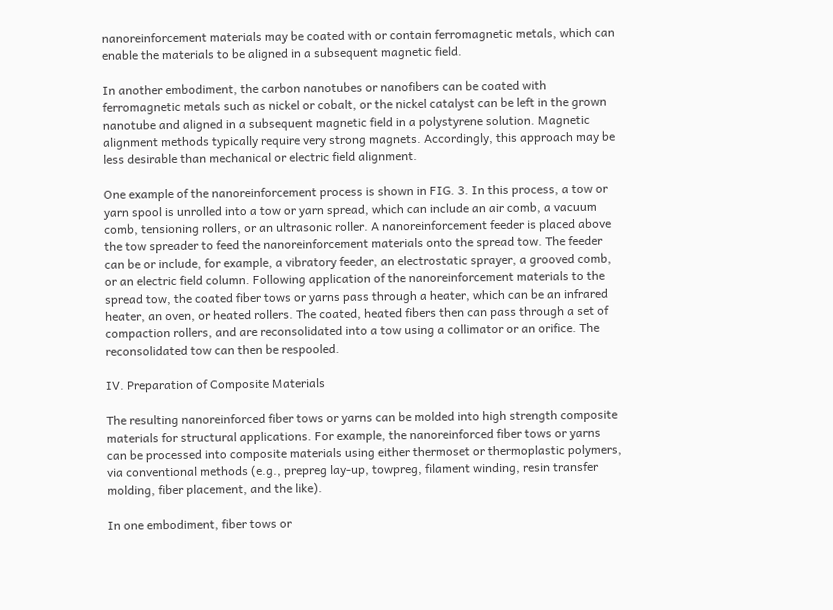nanoreinforcement materials may be coated with or contain ferromagnetic metals, which can enable the materials to be aligned in a subsequent magnetic field.

In another embodiment, the carbon nanotubes or nanofibers can be coated with ferromagnetic metals such as nickel or cobalt, or the nickel catalyst can be left in the grown nanotube and aligned in a subsequent magnetic field in a polystyrene solution. Magnetic alignment methods typically require very strong magnets. Accordingly, this approach may be less desirable than mechanical or electric field alignment.

One example of the nanoreinforcement process is shown in FIG. 3. In this process, a tow or yarn spool is unrolled into a tow or yarn spread, which can include an air comb, a vacuum comb, tensioning rollers, or an ultrasonic roller. A nanoreinforcement feeder is placed above the tow spreader to feed the nanoreinforcement materials onto the spread tow. The feeder can be or include, for example, a vibratory feeder, an electrostatic sprayer, a grooved comb, or an electric field column. Following application of the nanoreinforcement materials to the spread tow, the coated fiber tows or yarns pass through a heater, which can be an infrared heater, an oven, or heated rollers. The coated, heated fibers then can pass through a set of compaction rollers, and are reconsolidated into a tow using a collimator or an orifice. The reconsolidated tow can then be respooled.

IV. Preparation of Composite Materials

The resulting nanoreinforced fiber tows or yarns can be molded into high strength composite materials for structural applications. For example, the nanoreinforced fiber tows or yarns can be processed into composite materials using either thermoset or thermoplastic polymers, via conventional methods (e.g., prepreg lay-up, towpreg, filament winding, resin transfer molding, fiber placement, and the like).

In one embodiment, fiber tows or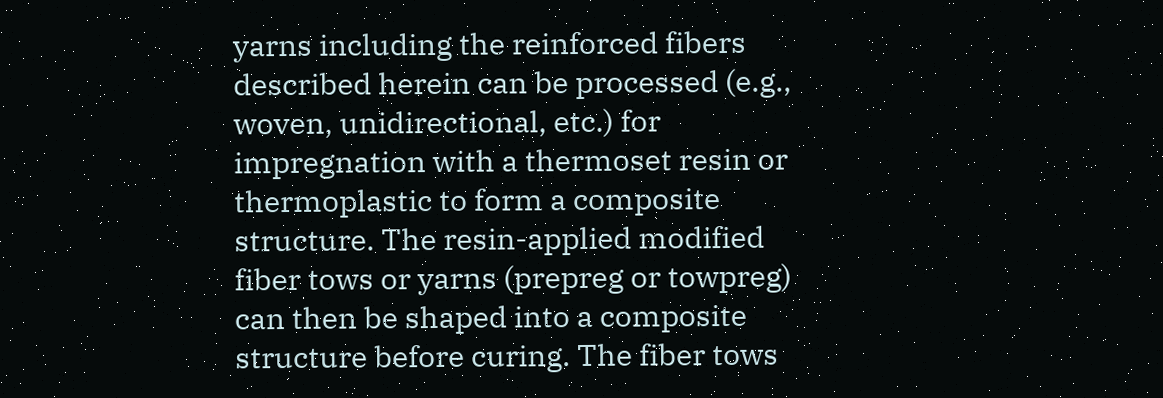yarns including the reinforced fibers described herein can be processed (e.g., woven, unidirectional, etc.) for impregnation with a thermoset resin or thermoplastic to form a composite structure. The resin-applied modified fiber tows or yarns (prepreg or towpreg) can then be shaped into a composite structure before curing. The fiber tows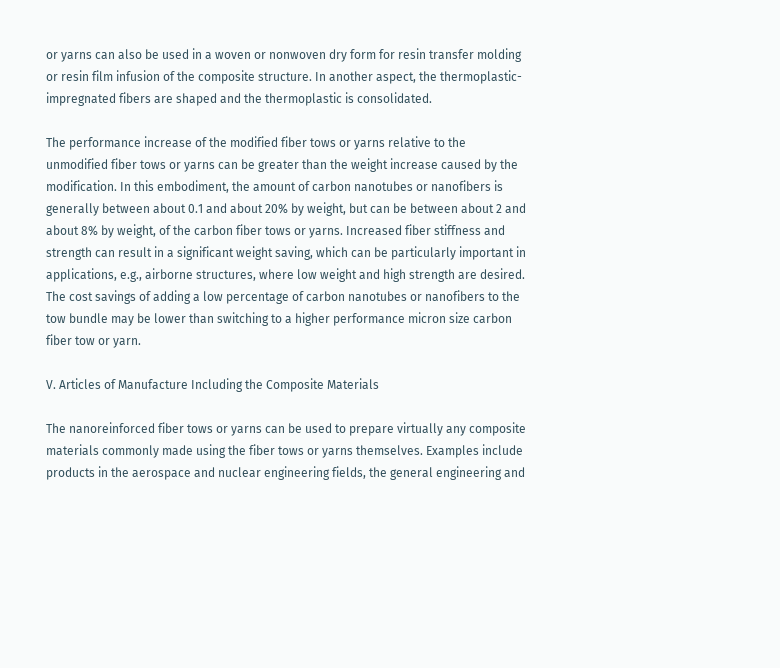or yarns can also be used in a woven or nonwoven dry form for resin transfer molding or resin film infusion of the composite structure. In another aspect, the thermoplastic-impregnated fibers are shaped and the thermoplastic is consolidated.

The performance increase of the modified fiber tows or yarns relative to the unmodified fiber tows or yarns can be greater than the weight increase caused by the modification. In this embodiment, the amount of carbon nanotubes or nanofibers is generally between about 0.1 and about 20% by weight, but can be between about 2 and about 8% by weight, of the carbon fiber tows or yarns. Increased fiber stiffness and strength can result in a significant weight saving, which can be particularly important in applications, e.g., airborne structures, where low weight and high strength are desired. The cost savings of adding a low percentage of carbon nanotubes or nanofibers to the tow bundle may be lower than switching to a higher performance micron size carbon fiber tow or yarn.

V. Articles of Manufacture Including the Composite Materials

The nanoreinforced fiber tows or yarns can be used to prepare virtually any composite materials commonly made using the fiber tows or yarns themselves. Examples include products in the aerospace and nuclear engineering fields, the general engineering and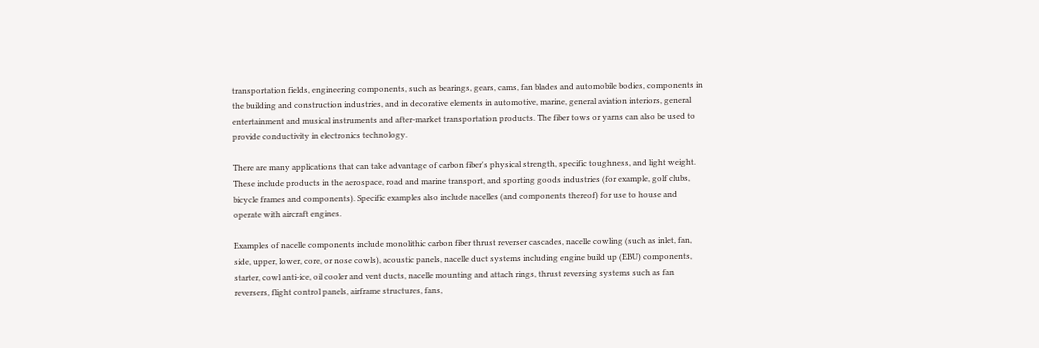transportation fields, engineering components, such as bearings, gears, cams, fan blades and automobile bodies, components in the building and construction industries, and in decorative elements in automotive, marine, general aviation interiors, general entertainment and musical instruments and after-market transportation products. The fiber tows or yarns can also be used to provide conductivity in electronics technology.

There are many applications that can take advantage of carbon fiber's physical strength, specific toughness, and light weight. These include products in the aerospace, road and marine transport, and sporting goods industries (for example, golf clubs, bicycle frames and components). Specific examples also include nacelles (and components thereof) for use to house and operate with aircraft engines.

Examples of nacelle components include monolithic carbon fiber thrust reverser cascades, nacelle cowling (such as inlet, fan, side, upper, lower, core, or nose cowls), acoustic panels, nacelle duct systems including engine build up (EBU) components, starter, cowl anti-ice, oil cooler and vent ducts, nacelle mounting and attach rings, thrust reversing systems such as fan reversers, flight control panels, airframe structures, fans,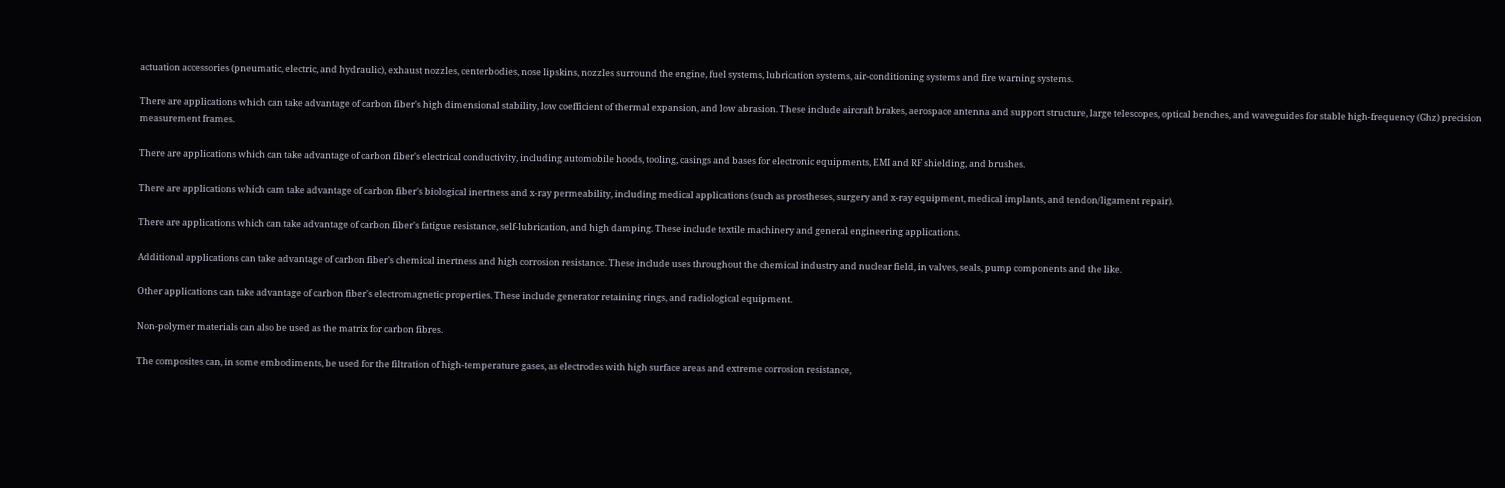actuation accessories (pneumatic, electric, and hydraulic), exhaust nozzles, centerbodies, nose lipskins, nozzles surround the engine, fuel systems, lubrication systems, air-conditioning systems and fire warning systems.

There are applications which can take advantage of carbon fiber's high dimensional stability, low coefficient of thermal expansion, and low abrasion. These include aircraft brakes, aerospace antenna and support structure, large telescopes, optical benches, and waveguides for stable high-frequency (Ghz) precision measurement frames.

There are applications which can take advantage of carbon fiber's electrical conductivity, including automobile hoods, tooling, casings and bases for electronic equipments, EMI and RF shielding, and brushes.

There are applications which cam take advantage of carbon fiber's biological inertness and x-ray permeability, including medical applications (such as prostheses, surgery and x-ray equipment, medical implants, and tendon/ligament repair).

There are applications which can take advantage of carbon fiber's fatigue resistance, self-lubrication, and high damping. These include textile machinery and general engineering applications.

Additional applications can take advantage of carbon fiber's chemical inertness and high corrosion resistance. These include uses throughout the chemical industry and nuclear field, in valves, seals, pump components and the like.

Other applications can take advantage of carbon fiber's electromagnetic properties. These include generator retaining rings, and radiological equipment.

Non-polymer materials can also be used as the matrix for carbon fibres.

The composites can, in some embodiments, be used for the filtration of high-temperature gases, as electrodes with high surface areas and extreme corrosion resistance,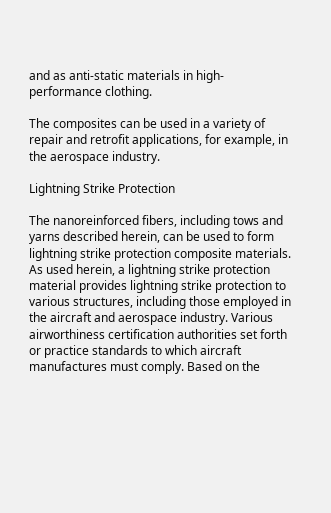and as anti-static materials in high-performance clothing.

The composites can be used in a variety of repair and retrofit applications, for example, in the aerospace industry.

Lightning Strike Protection

The nanoreinforced fibers, including tows and yarns described herein, can be used to form lightning strike protection composite materials. As used herein, a lightning strike protection material provides lightning strike protection to various structures, including those employed in the aircraft and aerospace industry. Various airworthiness certification authorities set forth or practice standards to which aircraft manufactures must comply. Based on the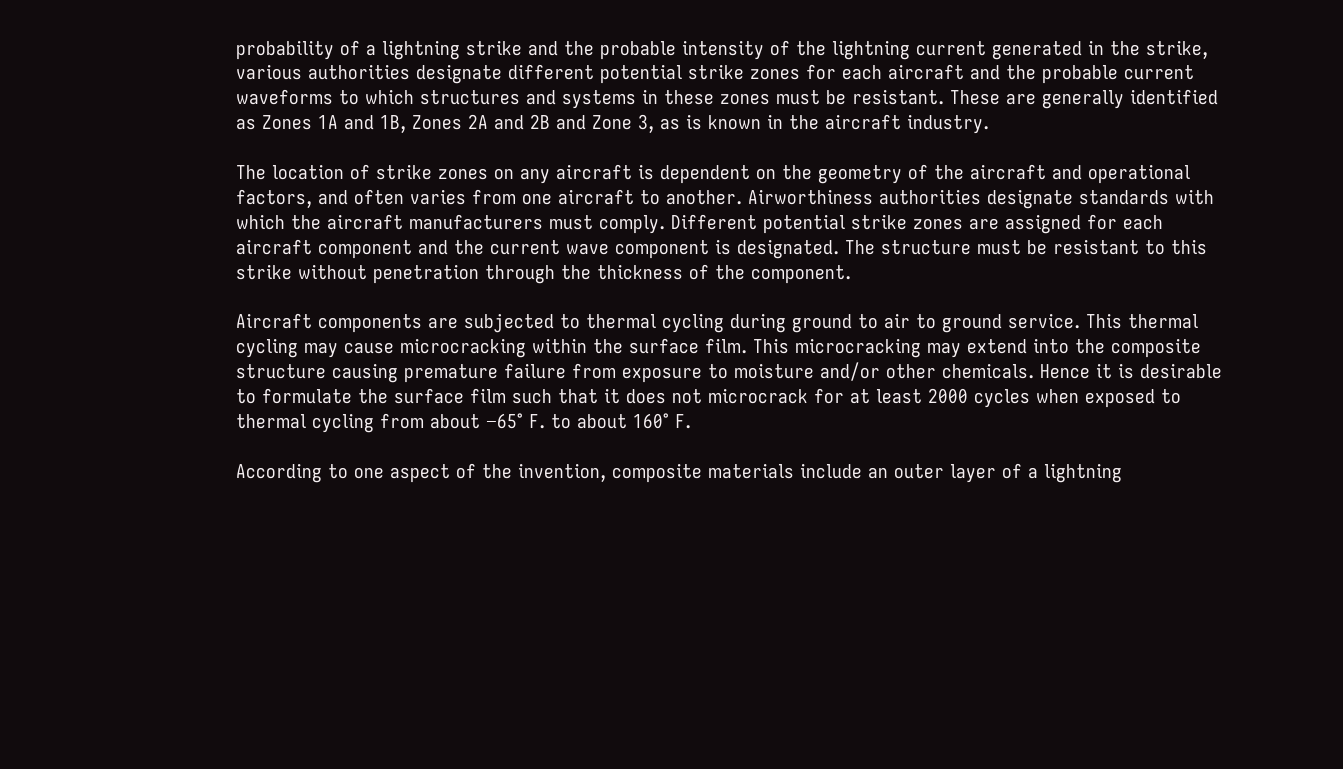probability of a lightning strike and the probable intensity of the lightning current generated in the strike, various authorities designate different potential strike zones for each aircraft and the probable current waveforms to which structures and systems in these zones must be resistant. These are generally identified as Zones 1A and 1B, Zones 2A and 2B and Zone 3, as is known in the aircraft industry.

The location of strike zones on any aircraft is dependent on the geometry of the aircraft and operational factors, and often varies from one aircraft to another. Airworthiness authorities designate standards with which the aircraft manufacturers must comply. Different potential strike zones are assigned for each aircraft component and the current wave component is designated. The structure must be resistant to this strike without penetration through the thickness of the component.

Aircraft components are subjected to thermal cycling during ground to air to ground service. This thermal cycling may cause microcracking within the surface film. This microcracking may extend into the composite structure causing premature failure from exposure to moisture and/or other chemicals. Hence it is desirable to formulate the surface film such that it does not microcrack for at least 2000 cycles when exposed to thermal cycling from about −65° F. to about 160° F.

According to one aspect of the invention, composite materials include an outer layer of a lightning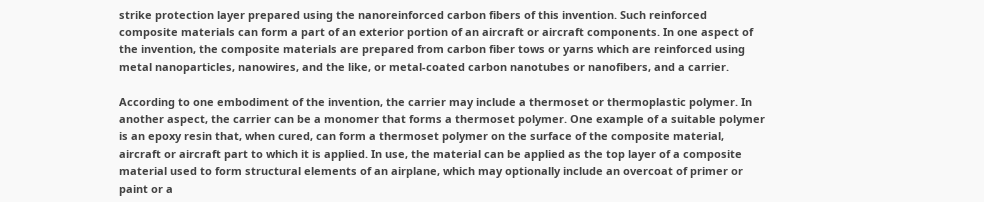strike protection layer prepared using the nanoreinforced carbon fibers of this invention. Such reinforced composite materials can form a part of an exterior portion of an aircraft or aircraft components. In one aspect of the invention, the composite materials are prepared from carbon fiber tows or yarns which are reinforced using metal nanoparticles, nanowires, and the like, or metal-coated carbon nanotubes or nanofibers, and a carrier.

According to one embodiment of the invention, the carrier may include a thermoset or thermoplastic polymer. In another aspect, the carrier can be a monomer that forms a thermoset polymer. One example of a suitable polymer is an epoxy resin that, when cured, can form a thermoset polymer on the surface of the composite material, aircraft or aircraft part to which it is applied. In use, the material can be applied as the top layer of a composite material used to form structural elements of an airplane, which may optionally include an overcoat of primer or paint or a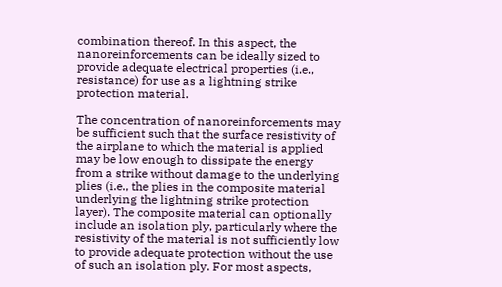combination thereof. In this aspect, the nanoreinforcements can be ideally sized to provide adequate electrical properties (i.e., resistance) for use as a lightning strike protection material.

The concentration of nanoreinforcements may be sufficient such that the surface resistivity of the airplane to which the material is applied may be low enough to dissipate the energy from a strike without damage to the underlying plies (i.e., the plies in the composite material underlying the lightning strike protection layer). The composite material can optionally include an isolation ply, particularly where the resistivity of the material is not sufficiently low to provide adequate protection without the use of such an isolation ply. For most aspects,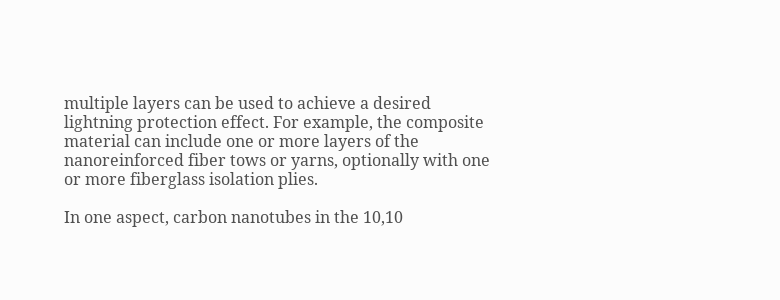multiple layers can be used to achieve a desired lightning protection effect. For example, the composite material can include one or more layers of the nanoreinforced fiber tows or yarns, optionally with one or more fiberglass isolation plies.

In one aspect, carbon nanotubes in the 10,10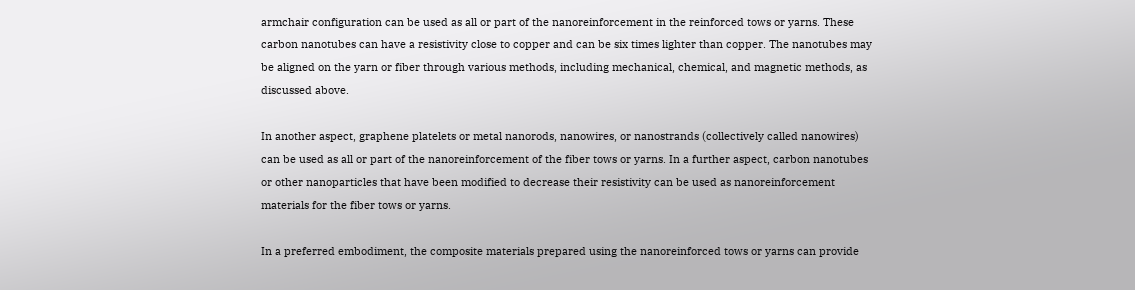armchair configuration can be used as all or part of the nanoreinforcement in the reinforced tows or yarns. These carbon nanotubes can have a resistivity close to copper and can be six times lighter than copper. The nanotubes may be aligned on the yarn or fiber through various methods, including mechanical, chemical, and magnetic methods, as discussed above.

In another aspect, graphene platelets or metal nanorods, nanowires, or nanostrands (collectively called nanowires) can be used as all or part of the nanoreinforcement of the fiber tows or yarns. In a further aspect, carbon nanotubes or other nanoparticles that have been modified to decrease their resistivity can be used as nanoreinforcement materials for the fiber tows or yarns.

In a preferred embodiment, the composite materials prepared using the nanoreinforced tows or yarns can provide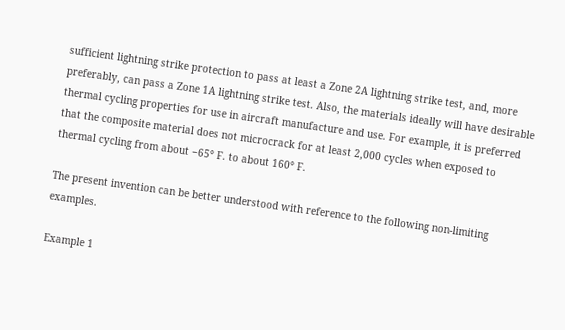sufficient lightning strike protection to pass at least a Zone 2A lightning strike test, and, more preferably, can pass a Zone 1A lightning strike test. Also, the materials ideally will have desirable thermal cycling properties for use in aircraft manufacture and use. For example, it is preferred that the composite material does not microcrack for at least 2,000 cycles when exposed to thermal cycling from about −65° F. to about 160° F.

The present invention can be better understood with reference to the following non-limiting examples.

Example 1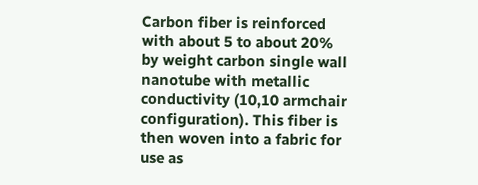Carbon fiber is reinforced with about 5 to about 20% by weight carbon single wall nanotube with metallic conductivity (10,10 armchair configuration). This fiber is then woven into a fabric for use as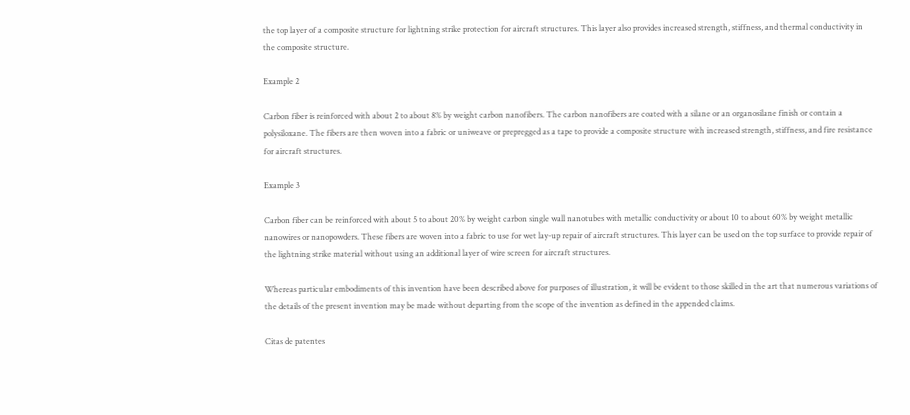the top layer of a composite structure for lightning strike protection for aircraft structures. This layer also provides increased strength, stiffness, and thermal conductivity in the composite structure.

Example 2

Carbon fiber is reinforced with about 2 to about 8% by weight carbon nanofibers. The carbon nanofibers are coated with a silane or an organosilane finish or contain a polysiloxane. The fibers are then woven into a fabric or uniweave or prepregged as a tape to provide a composite structure with increased strength, stiffness, and fire resistance for aircraft structures.

Example 3

Carbon fiber can be reinforced with about 5 to about 20% by weight carbon single wall nanotubes with metallic conductivity or about 10 to about 60% by weight metallic nanowires or nanopowders. These fibers are woven into a fabric to use for wet lay-up repair of aircraft structures. This layer can be used on the top surface to provide repair of the lightning strike material without using an additional layer of wire screen for aircraft structures.

Whereas particular embodiments of this invention have been described above for purposes of illustration, it will be evident to those skilled in the art that numerous variations of the details of the present invention may be made without departing from the scope of the invention as defined in the appended claims.

Citas de patentes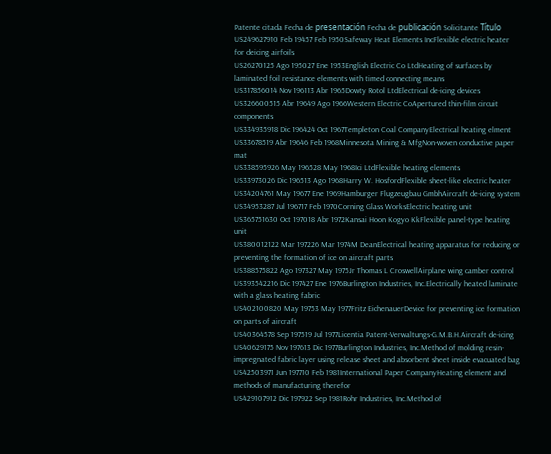Patente citada Fecha de presentación Fecha de publicación Solicitante Título
US249627910 Feb 19457 Feb 1950Safeway Heat Elements IncFlexible electric heater for deicing airfoils
US26270125 Ago 195027 Ene 1953English Electric Co LtdHeating of surfaces by laminated foil resistance elements with timed connecting means
US317856014 Nov 196113 Abr 1965Dowty Rotol LtdElectrical de-icing devices
US326600515 Abr 19649 Ago 1966Western Electric CoApertured thin-film circuit components
US334935918 Dic 196424 Oct 1967Templeton Coal CompanyElectrical heating elment
US33678519 Abr 19646 Feb 1968Minnesota Mining & MfgNon-woven conductive paper mat
US338595926 May 196528 May 1968Ici LtdFlexible heating elements
US33973026 Dic 196513 Ago 1968Harry W. HosfordFlexible sheet-like electric heater
US34204761 May 19677 Ene 1969Hamburger Flugzeugbau GmbhAircraft de-icing system
US34953287 Jul 196717 Feb 1970Corning Glass WorksElectric heating unit
US365751630 Oct 197018 Abr 1972Kansai Hoon Kogyo KkFlexible panel-type heating unit
US380012122 Mar 197226 Mar 1974M DeanElectrical heating apparatus for reducing or preventing the formation of ice on aircraft parts
US388575822 Ago 197327 May 1975Jr Thomas L CroswellAirplane wing camber control
US393542216 Dic 197427 Ene 1976Burlington Industries, Inc.Electrically heated laminate with a glass heating fabric
US402100820 May 19753 May 1977Fritz EichenauerDevice for preventing ice formation on parts of aircraft
US40364578 Sep 197519 Jul 1977Licentia Patent-Verwaltungs-G.M.B.H.Aircraft de-icing
US40629175 Nov 197613 Dic 1977Burlington Industries, Inc.Method of molding resin-impregnated fabric layer using release sheet and absorbent sheet inside evacuated bag
US42503971 Jun 197710 Feb 1981International Paper CompanyHeating element and methods of manufacturing therefor
US429107912 Dic 197922 Sep 1981Rohr Industries, Inc.Method of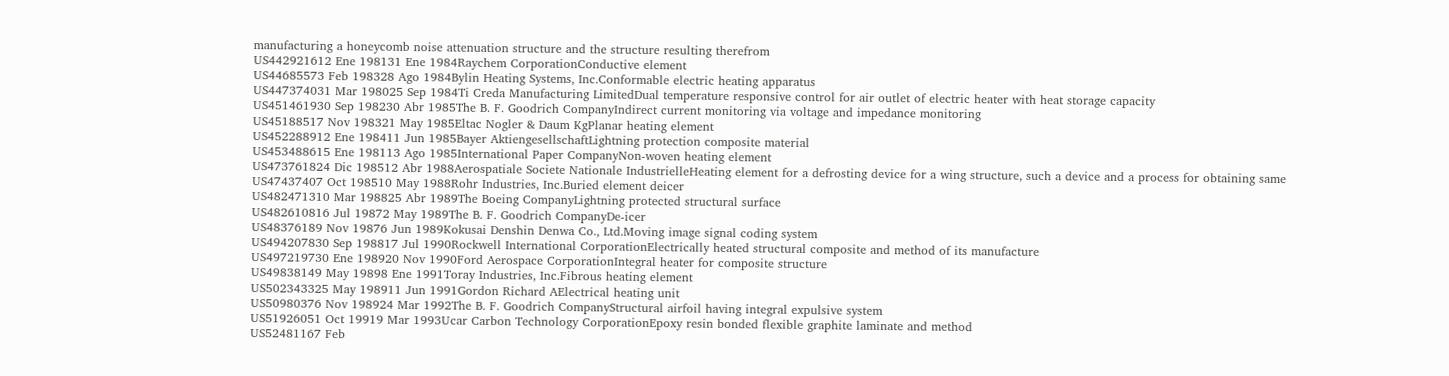manufacturing a honeycomb noise attenuation structure and the structure resulting therefrom
US442921612 Ene 198131 Ene 1984Raychem CorporationConductive element
US44685573 Feb 198328 Ago 1984Bylin Heating Systems, Inc.Conformable electric heating apparatus
US447374031 Mar 198025 Sep 1984Ti Creda Manufacturing LimitedDual temperature responsive control for air outlet of electric heater with heat storage capacity
US451461930 Sep 198230 Abr 1985The B. F. Goodrich CompanyIndirect current monitoring via voltage and impedance monitoring
US45188517 Nov 198321 May 1985Eltac Nogler & Daum KgPlanar heating element
US452288912 Ene 198411 Jun 1985Bayer AktiengesellschaftLightning protection composite material
US453488615 Ene 198113 Ago 1985International Paper CompanyNon-woven heating element
US473761824 Dic 198512 Abr 1988Aerospatiale Societe Nationale IndustrielleHeating element for a defrosting device for a wing structure, such a device and a process for obtaining same
US47437407 Oct 198510 May 1988Rohr Industries, Inc.Buried element deicer
US482471310 Mar 198825 Abr 1989The Boeing CompanyLightning protected structural surface
US482610816 Jul 19872 May 1989The B. F. Goodrich CompanyDe-icer
US48376189 Nov 19876 Jun 1989Kokusai Denshin Denwa Co., Ltd.Moving image signal coding system
US494207830 Sep 198817 Jul 1990Rockwell International CorporationElectrically heated structural composite and method of its manufacture
US497219730 Ene 198920 Nov 1990Ford Aerospace CorporationIntegral heater for composite structure
US49838149 May 19898 Ene 1991Toray Industries, Inc.Fibrous heating element
US502343325 May 198911 Jun 1991Gordon Richard AElectrical heating unit
US50980376 Nov 198924 Mar 1992The B. F. Goodrich CompanyStructural airfoil having integral expulsive system
US51926051 Oct 19919 Mar 1993Ucar Carbon Technology CorporationEpoxy resin bonded flexible graphite laminate and method
US52481167 Feb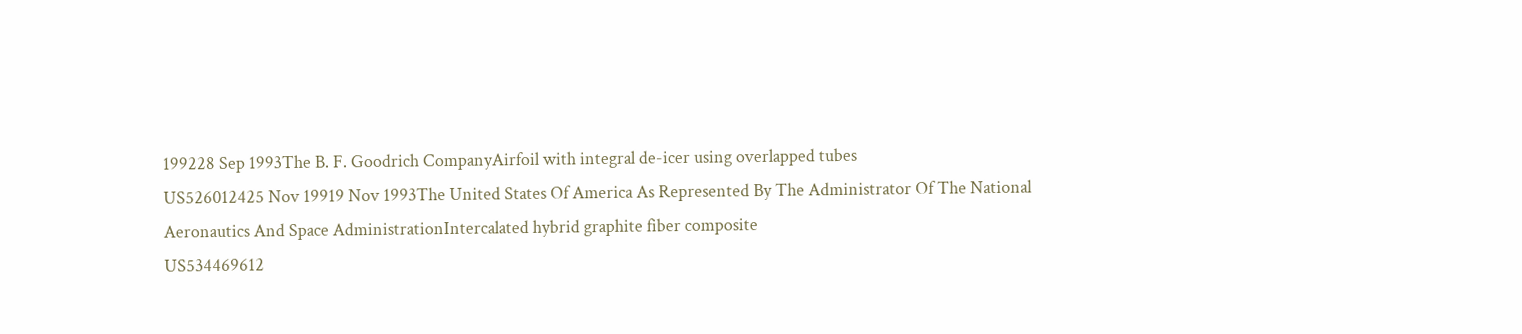199228 Sep 1993The B. F. Goodrich CompanyAirfoil with integral de-icer using overlapped tubes
US526012425 Nov 19919 Nov 1993The United States Of America As Represented By The Administrator Of The National Aeronautics And Space AdministrationIntercalated hybrid graphite fiber composite
US534469612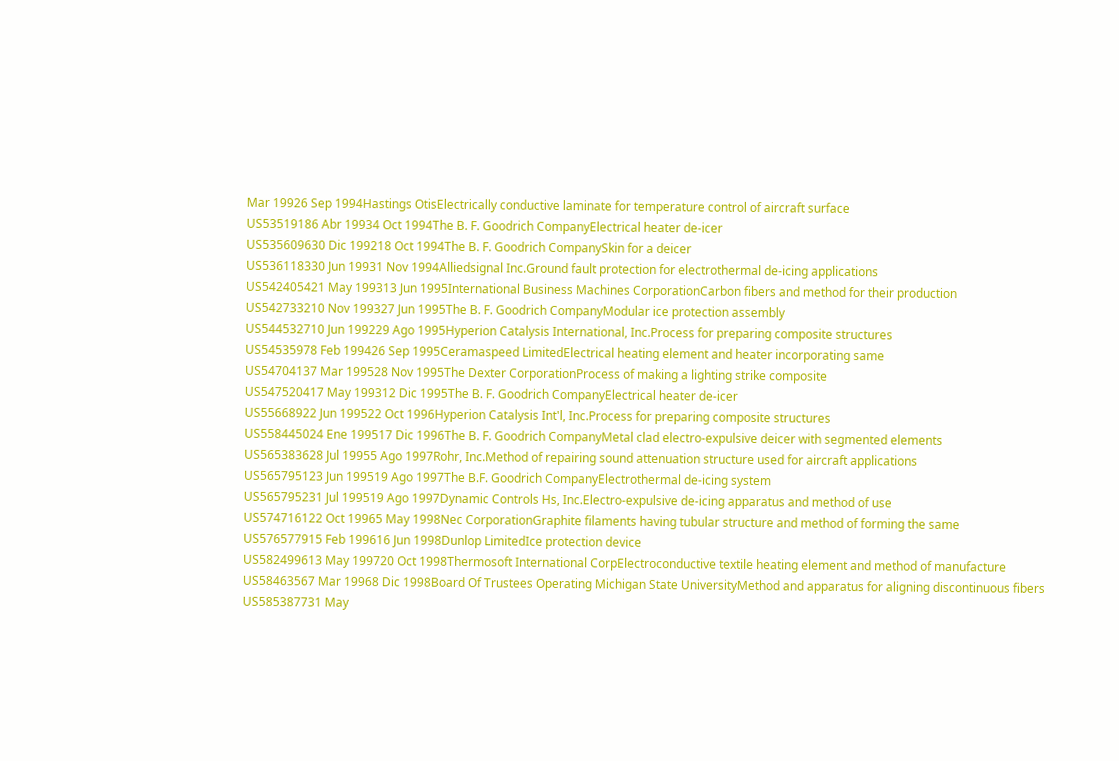Mar 19926 Sep 1994Hastings OtisElectrically conductive laminate for temperature control of aircraft surface
US53519186 Abr 19934 Oct 1994The B. F. Goodrich CompanyElectrical heater de-icer
US535609630 Dic 199218 Oct 1994The B. F. Goodrich CompanySkin for a deicer
US536118330 Jun 19931 Nov 1994Alliedsignal Inc.Ground fault protection for electrothermal de-icing applications
US542405421 May 199313 Jun 1995International Business Machines CorporationCarbon fibers and method for their production
US542733210 Nov 199327 Jun 1995The B. F. Goodrich CompanyModular ice protection assembly
US544532710 Jun 199229 Ago 1995Hyperion Catalysis International, Inc.Process for preparing composite structures
US54535978 Feb 199426 Sep 1995Ceramaspeed LimitedElectrical heating element and heater incorporating same
US54704137 Mar 199528 Nov 1995The Dexter CorporationProcess of making a lighting strike composite
US547520417 May 199312 Dic 1995The B. F. Goodrich CompanyElectrical heater de-icer
US55668922 Jun 199522 Oct 1996Hyperion Catalysis Int'l, Inc.Process for preparing composite structures
US558445024 Ene 199517 Dic 1996The B. F. Goodrich CompanyMetal clad electro-expulsive deicer with segmented elements
US565383628 Jul 19955 Ago 1997Rohr, Inc.Method of repairing sound attenuation structure used for aircraft applications
US565795123 Jun 199519 Ago 1997The B.F. Goodrich CompanyElectrothermal de-icing system
US565795231 Jul 199519 Ago 1997Dynamic Controls Hs, Inc.Electro-expulsive de-icing apparatus and method of use
US574716122 Oct 19965 May 1998Nec CorporationGraphite filaments having tubular structure and method of forming the same
US576577915 Feb 199616 Jun 1998Dunlop LimitedIce protection device
US582499613 May 199720 Oct 1998Thermosoft International CorpElectroconductive textile heating element and method of manufacture
US58463567 Mar 19968 Dic 1998Board Of Trustees Operating Michigan State UniversityMethod and apparatus for aligning discontinuous fibers
US585387731 May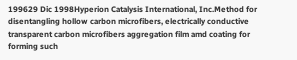199629 Dic 1998Hyperion Catalysis International, Inc.Method for disentangling hollow carbon microfibers, electrically conductive transparent carbon microfibers aggregation film amd coating for forming such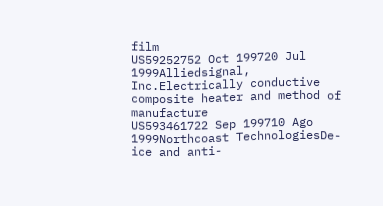film
US59252752 Oct 199720 Jul 1999Alliedsignal, Inc.Electrically conductive composite heater and method of manufacture
US593461722 Sep 199710 Ago 1999Northcoast TechnologiesDe-ice and anti-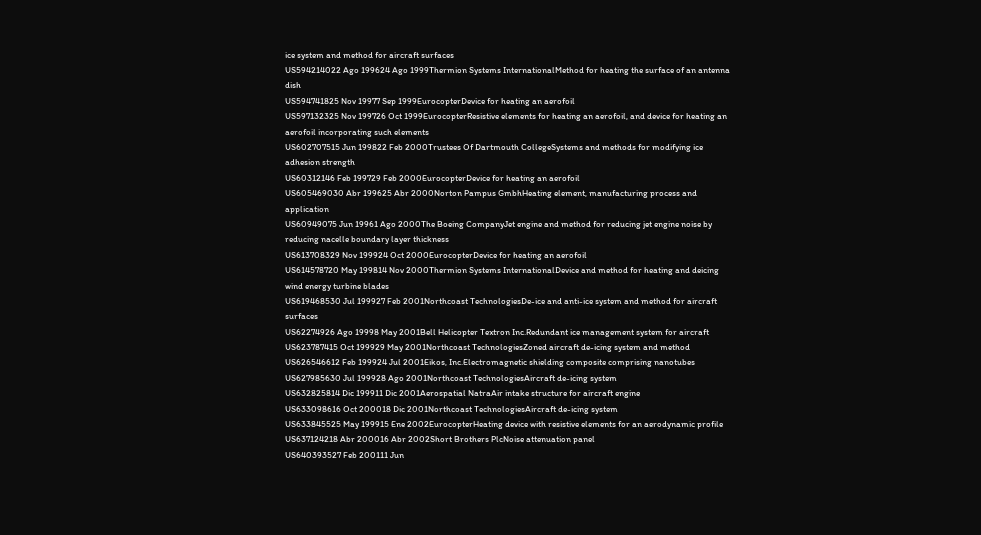ice system and method for aircraft surfaces
US594214022 Ago 199624 Ago 1999Thermion Systems InternationalMethod for heating the surface of an antenna dish
US594741825 Nov 19977 Sep 1999EurocopterDevice for heating an aerofoil
US597132325 Nov 199726 Oct 1999EurocopterResistive elements for heating an aerofoil, and device for heating an aerofoil incorporating such elements
US602707515 Jun 199822 Feb 2000Trustees Of Dartmouth CollegeSystems and methods for modifying ice adhesion strength
US60312146 Feb 199729 Feb 2000EurocopterDevice for heating an aerofoil
US605469030 Abr 199625 Abr 2000Norton Pampus GmbhHeating element, manufacturing process and application
US60949075 Jun 19961 Ago 2000The Boeing CompanyJet engine and method for reducing jet engine noise by reducing nacelle boundary layer thickness
US613708329 Nov 199924 Oct 2000EurocopterDevice for heating an aerofoil
US614578720 May 199814 Nov 2000Thermion Systems InternationalDevice and method for heating and deicing wind energy turbine blades
US619468530 Jul 199927 Feb 2001Northcoast TechnologiesDe-ice and anti-ice system and method for aircraft surfaces
US62274926 Ago 19998 May 2001Bell Helicopter Textron Inc.Redundant ice management system for aircraft
US623787415 Oct 199929 May 2001Northcoast TechnologiesZoned aircraft de-icing system and method
US626546612 Feb 199924 Jul 2001Eikos, Inc.Electromagnetic shielding composite comprising nanotubes
US627985630 Jul 199928 Ago 2001Northcoast TechnologiesAircraft de-icing system
US632825814 Dic 199911 Dic 2001Aerospatial NatraAir intake structure for aircraft engine
US633098616 Oct 200018 Dic 2001Northcoast TechnologiesAircraft de-icing system
US633845525 May 199915 Ene 2002EurocopterHeating device with resistive elements for an aerodynamic profile
US637124218 Abr 200016 Abr 2002Short Brothers PlcNoise attenuation panel
US640393527 Feb 200111 Jun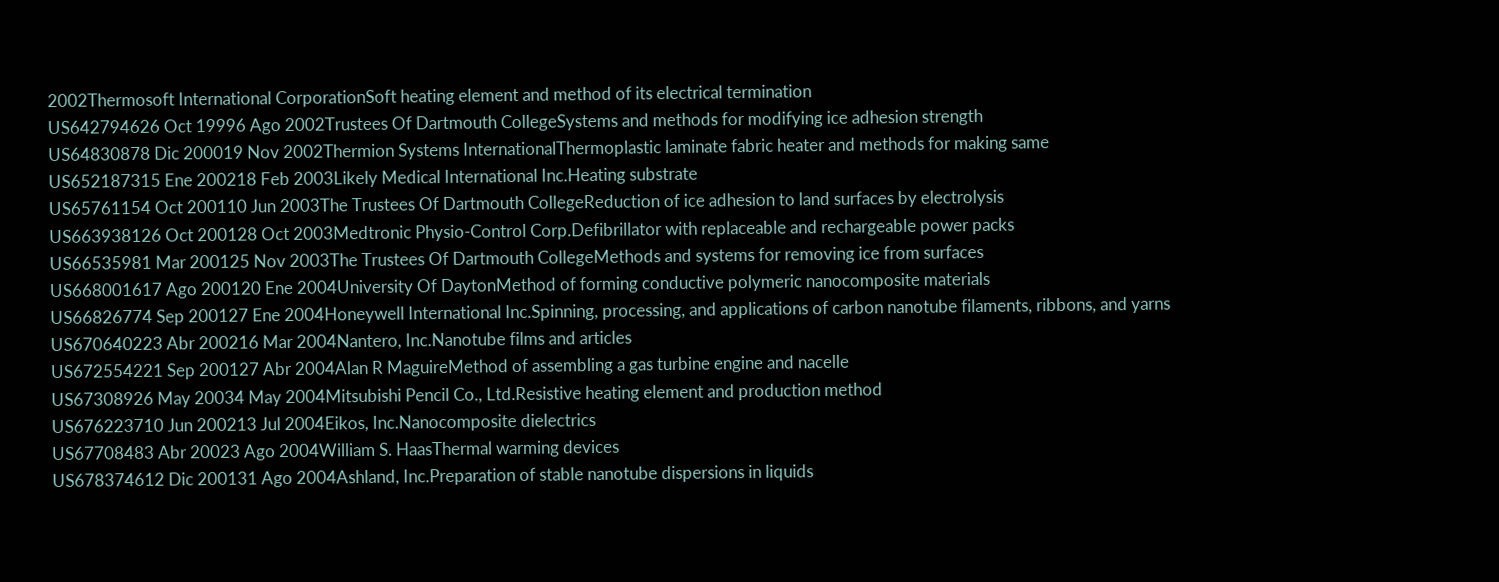2002Thermosoft International CorporationSoft heating element and method of its electrical termination
US642794626 Oct 19996 Ago 2002Trustees Of Dartmouth CollegeSystems and methods for modifying ice adhesion strength
US64830878 Dic 200019 Nov 2002Thermion Systems InternationalThermoplastic laminate fabric heater and methods for making same
US652187315 Ene 200218 Feb 2003Likely Medical International Inc.Heating substrate
US65761154 Oct 200110 Jun 2003The Trustees Of Dartmouth CollegeReduction of ice adhesion to land surfaces by electrolysis
US663938126 Oct 200128 Oct 2003Medtronic Physio-Control Corp.Defibrillator with replaceable and rechargeable power packs
US66535981 Mar 200125 Nov 2003The Trustees Of Dartmouth CollegeMethods and systems for removing ice from surfaces
US668001617 Ago 200120 Ene 2004University Of DaytonMethod of forming conductive polymeric nanocomposite materials
US66826774 Sep 200127 Ene 2004Honeywell International Inc.Spinning, processing, and applications of carbon nanotube filaments, ribbons, and yarns
US670640223 Abr 200216 Mar 2004Nantero, Inc.Nanotube films and articles
US672554221 Sep 200127 Abr 2004Alan R MaguireMethod of assembling a gas turbine engine and nacelle
US67308926 May 20034 May 2004Mitsubishi Pencil Co., Ltd.Resistive heating element and production method
US676223710 Jun 200213 Jul 2004Eikos, Inc.Nanocomposite dielectrics
US67708483 Abr 20023 Ago 2004William S. HaasThermal warming devices
US678374612 Dic 200131 Ago 2004Ashland, Inc.Preparation of stable nanotube dispersions in liquids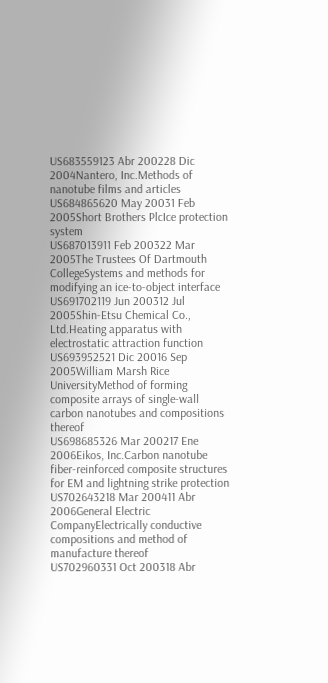US683559123 Abr 200228 Dic 2004Nantero, Inc.Methods of nanotube films and articles
US684865620 May 20031 Feb 2005Short Brothers PlcIce protection system
US687013911 Feb 200322 Mar 2005The Trustees Of Dartmouth CollegeSystems and methods for modifying an ice-to-object interface
US691702119 Jun 200312 Jul 2005Shin-Etsu Chemical Co., Ltd.Heating apparatus with electrostatic attraction function
US693952521 Dic 20016 Sep 2005William Marsh Rice UniversityMethod of forming composite arrays of single-wall carbon nanotubes and compositions thereof
US698685326 Mar 200217 Ene 2006Eikos, Inc.Carbon nanotube fiber-reinforced composite structures for EM and lightning strike protection
US702643218 Mar 200411 Abr 2006General Electric CompanyElectrically conductive compositions and method of manufacture thereof
US702960331 Oct 200318 Abr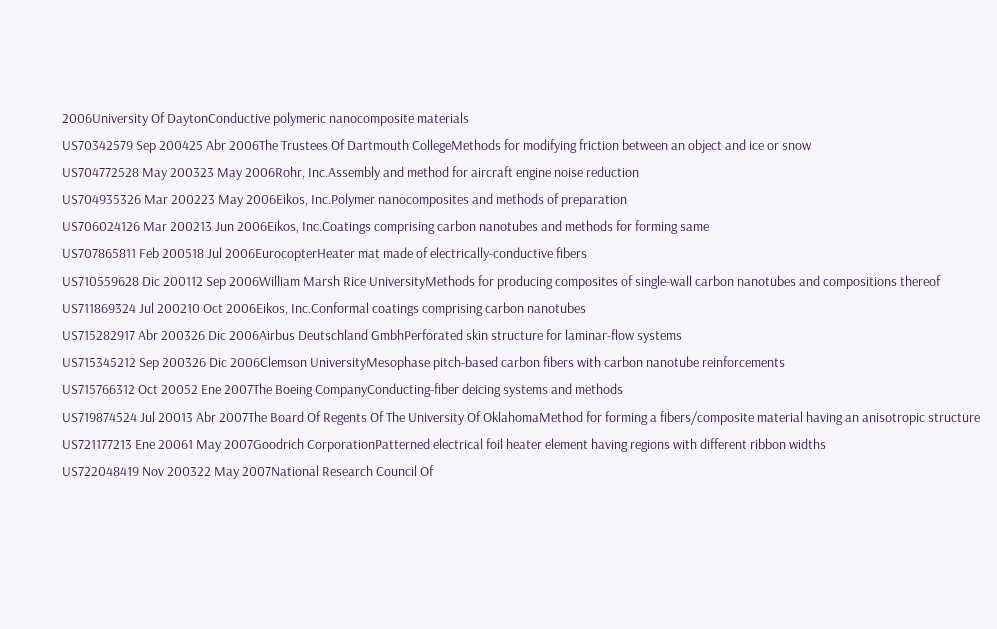2006University Of DaytonConductive polymeric nanocomposite materials
US70342579 Sep 200425 Abr 2006The Trustees Of Dartmouth CollegeMethods for modifying friction between an object and ice or snow
US704772528 May 200323 May 2006Rohr, Inc.Assembly and method for aircraft engine noise reduction
US704935326 Mar 200223 May 2006Eikos, Inc.Polymer nanocomposites and methods of preparation
US706024126 Mar 200213 Jun 2006Eikos, Inc.Coatings comprising carbon nanotubes and methods for forming same
US707865811 Feb 200518 Jul 2006EurocopterHeater mat made of electrically-conductive fibers
US710559628 Dic 200112 Sep 2006William Marsh Rice UniversityMethods for producing composites of single-wall carbon nanotubes and compositions thereof
US711869324 Jul 200210 Oct 2006Eikos, Inc.Conformal coatings comprising carbon nanotubes
US715282917 Abr 200326 Dic 2006Airbus Deutschland GmbhPerforated skin structure for laminar-flow systems
US715345212 Sep 200326 Dic 2006Clemson UniversityMesophase pitch-based carbon fibers with carbon nanotube reinforcements
US715766312 Oct 20052 Ene 2007The Boeing CompanyConducting-fiber deicing systems and methods
US719874524 Jul 20013 Abr 2007The Board Of Regents Of The University Of OklahomaMethod for forming a fibers/composite material having an anisotropic structure
US721177213 Ene 20061 May 2007Goodrich CorporationPatterned electrical foil heater element having regions with different ribbon widths
US722048419 Nov 200322 May 2007National Research Council Of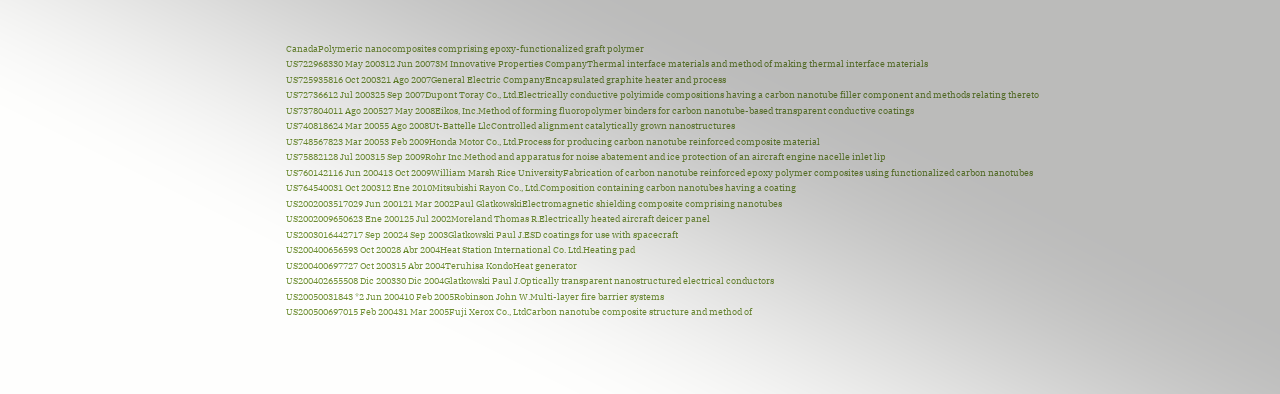CanadaPolymeric nanocomposites comprising epoxy-functionalized graft polymer
US722968330 May 200312 Jun 20073M Innovative Properties CompanyThermal interface materials and method of making thermal interface materials
US725935816 Oct 200321 Ago 2007General Electric CompanyEncapsulated graphite heater and process
US72736612 Jul 200325 Sep 2007Dupont Toray Co., Ltd.Electrically conductive polyimide compositions having a carbon nanotube filler component and methods relating thereto
US737804011 Ago 200527 May 2008Eikos, Inc.Method of forming fluoropolymer binders for carbon nanotube-based transparent conductive coatings
US740818624 Mar 20055 Ago 2008Ut-Battelle LlcControlled alignment catalytically grown nanostructures
US748567823 Mar 20053 Feb 2009Honda Motor Co., Ltd.Process for producing carbon nanotube reinforced composite material
US75882128 Jul 200315 Sep 2009Rohr Inc.Method and apparatus for noise abatement and ice protection of an aircraft engine nacelle inlet lip
US760142116 Jun 200413 Oct 2009William Marsh Rice UniversityFabrication of carbon nanotube reinforced epoxy polymer composites using functionalized carbon nanotubes
US764540031 Oct 200312 Ene 2010Mitsubishi Rayon Co., Ltd.Composition containing carbon nanotubes having a coating
US2002003517029 Jun 200121 Mar 2002Paul GlatkowskiElectromagnetic shielding composite comprising nanotubes
US2002009650623 Ene 200125 Jul 2002Moreland Thomas R.Electrically heated aircraft deicer panel
US2003016442717 Sep 20024 Sep 2003Glatkowski Paul J.ESD coatings for use with spacecraft
US200400656593 Oct 20028 Abr 2004Heat Station International Co. Ltd.Heating pad
US200400697727 Oct 200315 Abr 2004Teruhisa KondoHeat generator
US200402655508 Dic 200330 Dic 2004Glatkowski Paul J.Optically transparent nanostructured electrical conductors
US20050031843 *2 Jun 200410 Feb 2005Robinson John W.Multi-layer fire barrier systems
US200500697015 Feb 200431 Mar 2005Fuji Xerox Co., LtdCarbon nanotube composite structure and method of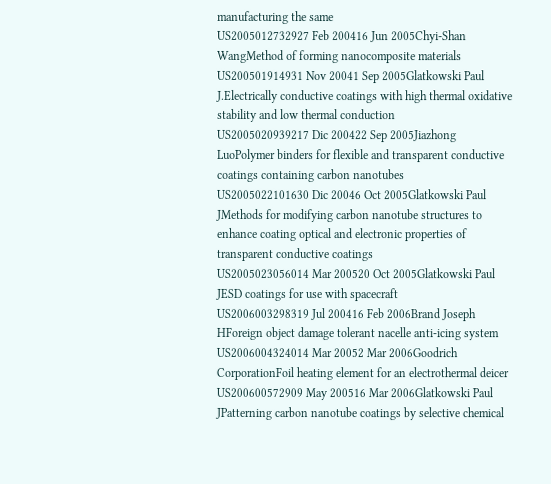manufacturing the same
US2005012732927 Feb 200416 Jun 2005Chyi-Shan WangMethod of forming nanocomposite materials
US200501914931 Nov 20041 Sep 2005Glatkowski Paul J.Electrically conductive coatings with high thermal oxidative stability and low thermal conduction
US2005020939217 Dic 200422 Sep 2005Jiazhong LuoPolymer binders for flexible and transparent conductive coatings containing carbon nanotubes
US2005022101630 Dic 20046 Oct 2005Glatkowski Paul JMethods for modifying carbon nanotube structures to enhance coating optical and electronic properties of transparent conductive coatings
US2005023056014 Mar 200520 Oct 2005Glatkowski Paul JESD coatings for use with spacecraft
US2006003298319 Jul 200416 Feb 2006Brand Joseph HForeign object damage tolerant nacelle anti-icing system
US2006004324014 Mar 20052 Mar 2006Goodrich CorporationFoil heating element for an electrothermal deicer
US200600572909 May 200516 Mar 2006Glatkowski Paul JPatterning carbon nanotube coatings by selective chemical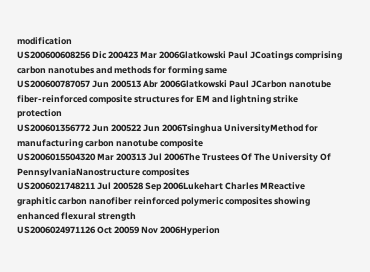modification
US200600608256 Dic 200423 Mar 2006Glatkowski Paul JCoatings comprising carbon nanotubes and methods for forming same
US200600787057 Jun 200513 Abr 2006Glatkowski Paul JCarbon nanotube fiber-reinforced composite structures for EM and lightning strike protection
US200601356772 Jun 200522 Jun 2006Tsinghua UniversityMethod for manufacturing carbon nanotube composite
US2006015504320 Mar 200313 Jul 2006The Trustees Of The University Of PennsylvaniaNanostructure composites
US2006021748211 Jul 200528 Sep 2006Lukehart Charles MReactive graphitic carbon nanofiber reinforced polymeric composites showing enhanced flexural strength
US2006024971126 Oct 20059 Nov 2006Hyperion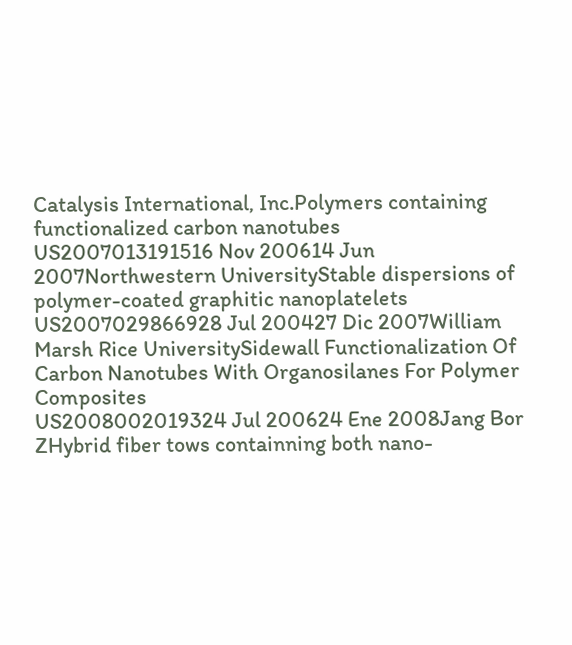Catalysis International, Inc.Polymers containing functionalized carbon nanotubes
US2007013191516 Nov 200614 Jun 2007Northwestern UniversityStable dispersions of polymer-coated graphitic nanoplatelets
US2007029866928 Jul 200427 Dic 2007William Marsh Rice UniversitySidewall Functionalization Of Carbon Nanotubes With Organosilanes For Polymer Composites
US2008002019324 Jul 200624 Ene 2008Jang Bor ZHybrid fiber tows containning both nano-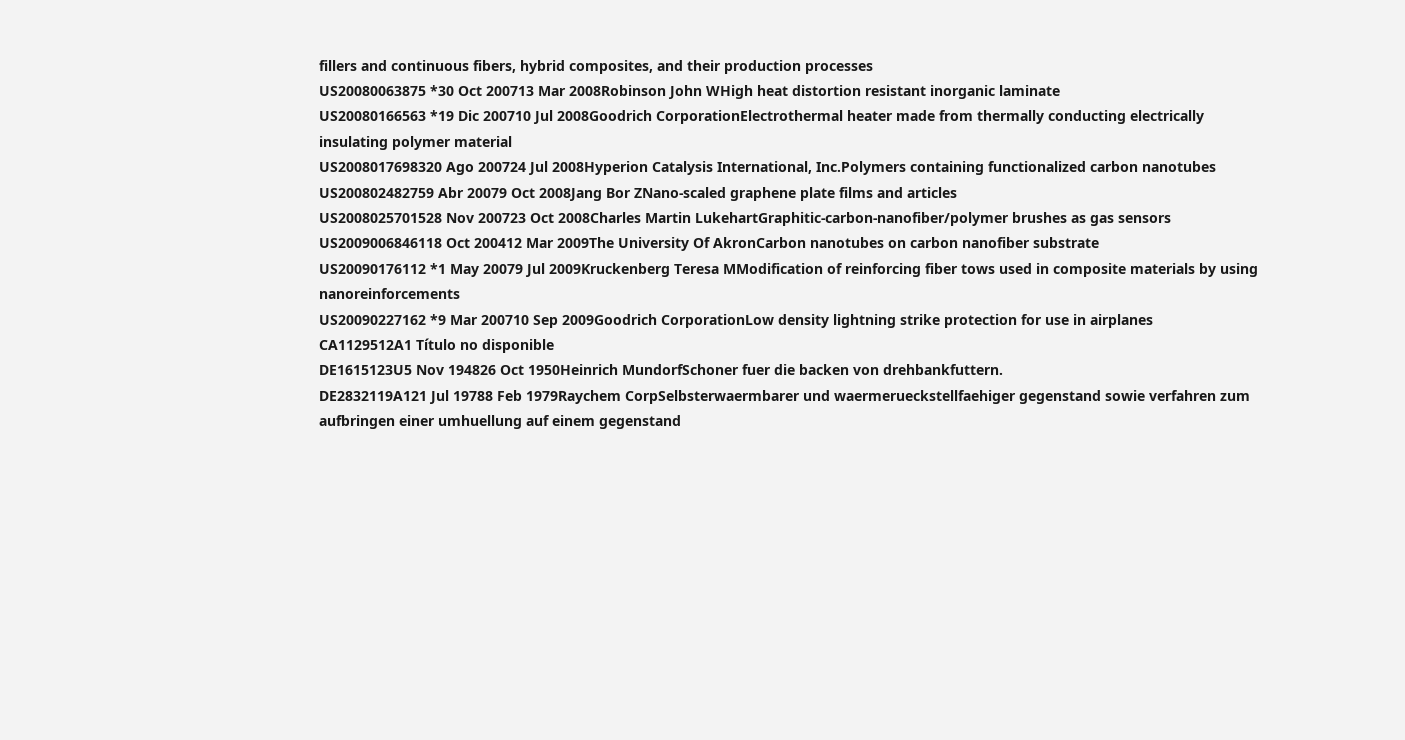fillers and continuous fibers, hybrid composites, and their production processes
US20080063875 *30 Oct 200713 Mar 2008Robinson John WHigh heat distortion resistant inorganic laminate
US20080166563 *19 Dic 200710 Jul 2008Goodrich CorporationElectrothermal heater made from thermally conducting electrically insulating polymer material
US2008017698320 Ago 200724 Jul 2008Hyperion Catalysis International, Inc.Polymers containing functionalized carbon nanotubes
US200802482759 Abr 20079 Oct 2008Jang Bor ZNano-scaled graphene plate films and articles
US2008025701528 Nov 200723 Oct 2008Charles Martin LukehartGraphitic-carbon-nanofiber/polymer brushes as gas sensors
US2009006846118 Oct 200412 Mar 2009The University Of AkronCarbon nanotubes on carbon nanofiber substrate
US20090176112 *1 May 20079 Jul 2009Kruckenberg Teresa MModification of reinforcing fiber tows used in composite materials by using nanoreinforcements
US20090227162 *9 Mar 200710 Sep 2009Goodrich CorporationLow density lightning strike protection for use in airplanes
CA1129512A1 Título no disponible
DE1615123U5 Nov 194826 Oct 1950Heinrich MundorfSchoner fuer die backen von drehbankfuttern.
DE2832119A121 Jul 19788 Feb 1979Raychem CorpSelbsterwaermbarer und waermerueckstellfaehiger gegenstand sowie verfahren zum aufbringen einer umhuellung auf einem gegenstand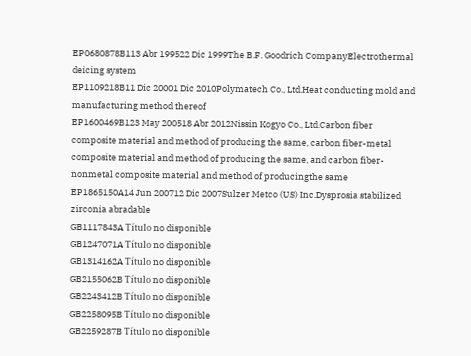EP0680878B113 Abr 199522 Dic 1999The B.F. Goodrich CompanyElectrothermal deicing system
EP1109218B11 Dic 20001 Dic 2010Polymatech Co., Ltd.Heat conducting mold and manufacturing method thereof
EP1600469B123 May 200518 Abr 2012Nissin Kogyo Co., Ltd.Carbon fiber composite material and method of producing the same, carbon fiber-metal composite material and method of producing the same, and carbon fiber-nonmetal composite material and method of producingthe same
EP1865150A14 Jun 200712 Dic 2007Sulzer Metco (US) Inc.Dysprosia stabilized zirconia abradable
GB1117843A Título no disponible
GB1247071A Título no disponible
GB1314162A Título no disponible
GB2155062B Título no disponible
GB2243412B Título no disponible
GB2258095B Título no disponible
GB2259287B Título no disponible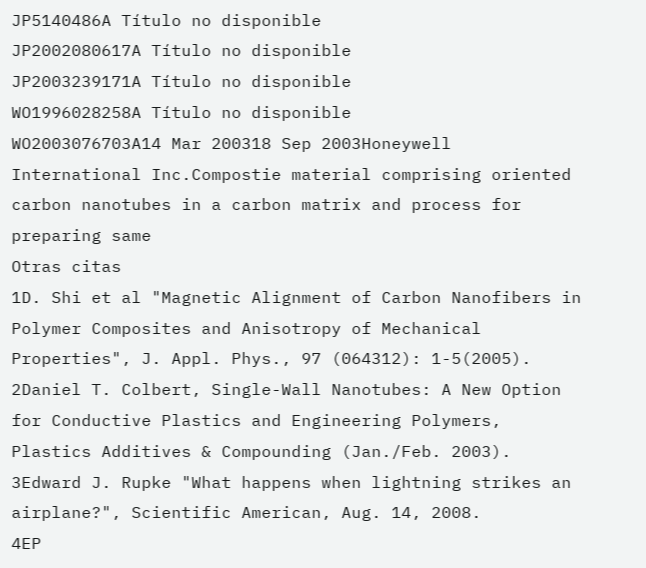JP5140486A Título no disponible
JP2002080617A Título no disponible
JP2003239171A Título no disponible
WO1996028258A Título no disponible
WO2003076703A14 Mar 200318 Sep 2003Honeywell International Inc.Compostie material comprising oriented carbon nanotubes in a carbon matrix and process for preparing same
Otras citas
1D. Shi et al "Magnetic Alignment of Carbon Nanofibers in Polymer Composites and Anisotropy of Mechanical Properties", J. Appl. Phys., 97 (064312): 1-5(2005).
2Daniel T. Colbert, Single-Wall Nanotubes: A New Option for Conductive Plastics and Engineering Polymers, Plastics Additives & Compounding (Jan./Feb. 2003).
3Edward J. Rupke "What happens when lightning strikes an airplane?", Scientific American, Aug. 14, 2008.
4EP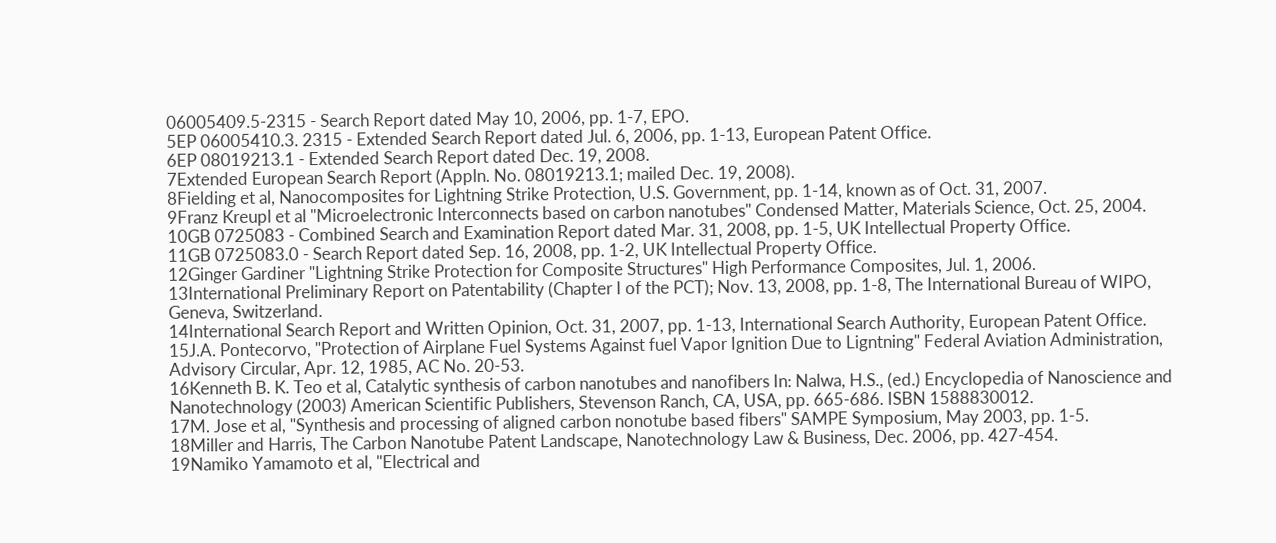06005409.5-2315 - Search Report dated May 10, 2006, pp. 1-7, EPO.
5EP 06005410.3. 2315 - Extended Search Report dated Jul. 6, 2006, pp. 1-13, European Patent Office.
6EP 08019213.1 - Extended Search Report dated Dec. 19, 2008.
7Extended European Search Report (Appln. No. 08019213.1; mailed Dec. 19, 2008).
8Fielding et al, Nanocomposites for Lightning Strike Protection, U.S. Government, pp. 1-14, known as of Oct. 31, 2007.
9Franz Kreupl et al "Microelectronic Interconnects based on carbon nanotubes" Condensed Matter, Materials Science, Oct. 25, 2004.
10GB 0725083 - Combined Search and Examination Report dated Mar. 31, 2008, pp. 1-5, UK Intellectual Property Office.
11GB 0725083.0 - Search Report dated Sep. 16, 2008, pp. 1-2, UK Intellectual Property Office.
12Ginger Gardiner "Lightning Strike Protection for Composite Structures" High Performance Composites, Jul. 1, 2006.
13International Preliminary Report on Patentability (Chapter I of the PCT); Nov. 13, 2008, pp. 1-8, The International Bureau of WIPO, Geneva, Switzerland.
14International Search Report and Written Opinion, Oct. 31, 2007, pp. 1-13, International Search Authority, European Patent Office.
15J.A. Pontecorvo, "Protection of Airplane Fuel Systems Against fuel Vapor Ignition Due to Ligntning" Federal Aviation Administration, Advisory Circular, Apr. 12, 1985, AC No. 20-53.
16Kenneth B. K. Teo et al, Catalytic synthesis of carbon nanotubes and nanofibers In: Nalwa, H.S., (ed.) Encyclopedia of Nanoscience and Nanotechnology (2003) American Scientific Publishers, Stevenson Ranch, CA, USA, pp. 665-686. ISBN 1588830012.
17M. Jose et al, "Synthesis and processing of aligned carbon nonotube based fibers" SAMPE Symposium, May 2003, pp. 1-5.
18Miller and Harris, The Carbon Nanotube Patent Landscape, Nanotechnology Law & Business, Dec. 2006, pp. 427-454.
19Namiko Yamamoto et al, "Electrical and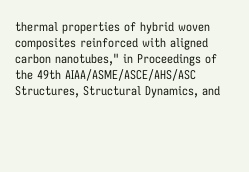thermal properties of hybrid woven composites reinforced with aligned carbon nanotubes," in Proceedings of the 49th AIAA/ASME/ASCE/AHS/ASC Structures, Structural Dynamics, and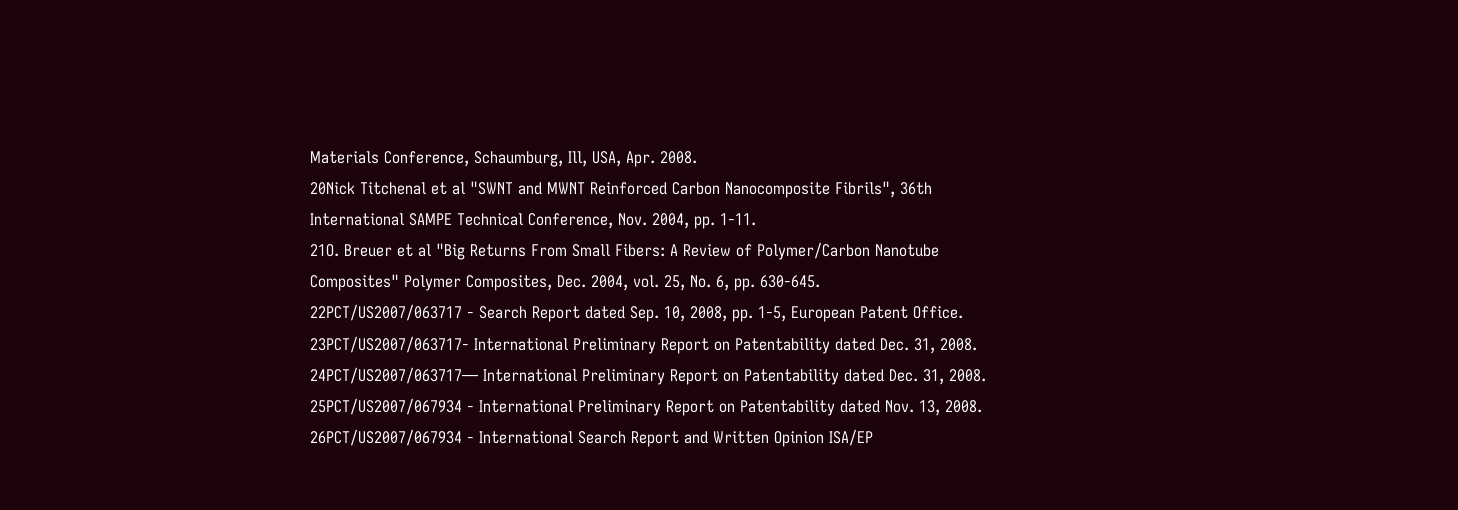Materials Conference, Schaumburg, Ill, USA, Apr. 2008.
20Nick Titchenal et al "SWNT and MWNT Reinforced Carbon Nanocomposite Fibrils", 36th International SAMPE Technical Conference, Nov. 2004, pp. 1-11.
21O. Breuer et al "Big Returns From Small Fibers: A Review of Polymer/Carbon Nanotube Composites" Polymer Composites, Dec. 2004, vol. 25, No. 6, pp. 630-645.
22PCT/US2007/063717 - Search Report dated Sep. 10, 2008, pp. 1-5, European Patent Office.
23PCT/US2007/063717- International Preliminary Report on Patentability dated Dec. 31, 2008.
24PCT/US2007/063717— International Preliminary Report on Patentability dated Dec. 31, 2008.
25PCT/US2007/067934 - International Preliminary Report on Patentability dated Nov. 13, 2008.
26PCT/US2007/067934 - International Search Report and Written Opinion ISA/EP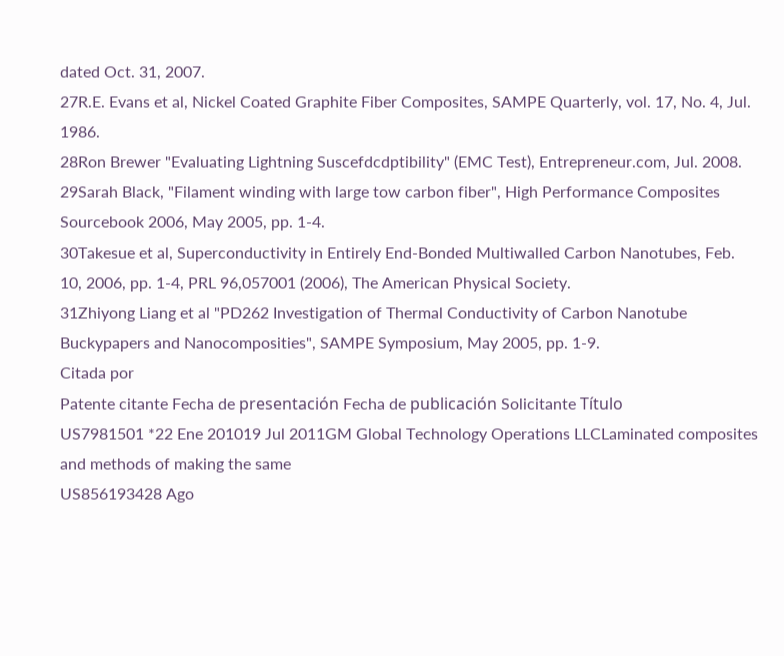dated Oct. 31, 2007.
27R.E. Evans et al, Nickel Coated Graphite Fiber Composites, SAMPE Quarterly, vol. 17, No. 4, Jul. 1986.
28Ron Brewer "Evaluating Lightning Suscefdcdptibility" (EMC Test), Entrepreneur.com, Jul. 2008.
29Sarah Black, "Filament winding with large tow carbon fiber", High Performance Composites Sourcebook 2006, May 2005, pp. 1-4.
30Takesue et al, Superconductivity in Entirely End-Bonded Multiwalled Carbon Nanotubes, Feb. 10, 2006, pp. 1-4, PRL 96,057001 (2006), The American Physical Society.
31Zhiyong Liang et al "PD262 Investigation of Thermal Conductivity of Carbon Nanotube Buckypapers and Nanocomposities", SAMPE Symposium, May 2005, pp. 1-9.
Citada por
Patente citante Fecha de presentación Fecha de publicación Solicitante Título
US7981501 *22 Ene 201019 Jul 2011GM Global Technology Operations LLCLaminated composites and methods of making the same
US856193428 Ago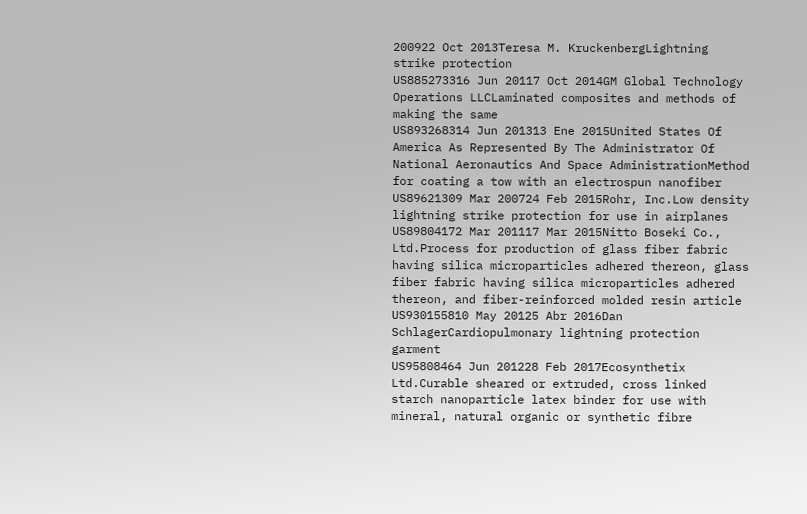200922 Oct 2013Teresa M. KruckenbergLightning strike protection
US885273316 Jun 20117 Oct 2014GM Global Technology Operations LLCLaminated composites and methods of making the same
US893268314 Jun 201313 Ene 2015United States Of America As Represented By The Administrator Of National Aeronautics And Space AdministrationMethod for coating a tow with an electrospun nanofiber
US89621309 Mar 200724 Feb 2015Rohr, Inc.Low density lightning strike protection for use in airplanes
US89804172 Mar 201117 Mar 2015Nitto Boseki Co., Ltd.Process for production of glass fiber fabric having silica microparticles adhered thereon, glass fiber fabric having silica microparticles adhered thereon, and fiber-reinforced molded resin article
US930155810 May 20125 Abr 2016Dan SchlagerCardiopulmonary lightning protection garment
US95808464 Jun 201228 Feb 2017Ecosynthetix Ltd.Curable sheared or extruded, cross linked starch nanoparticle latex binder for use with mineral, natural organic or synthetic fibre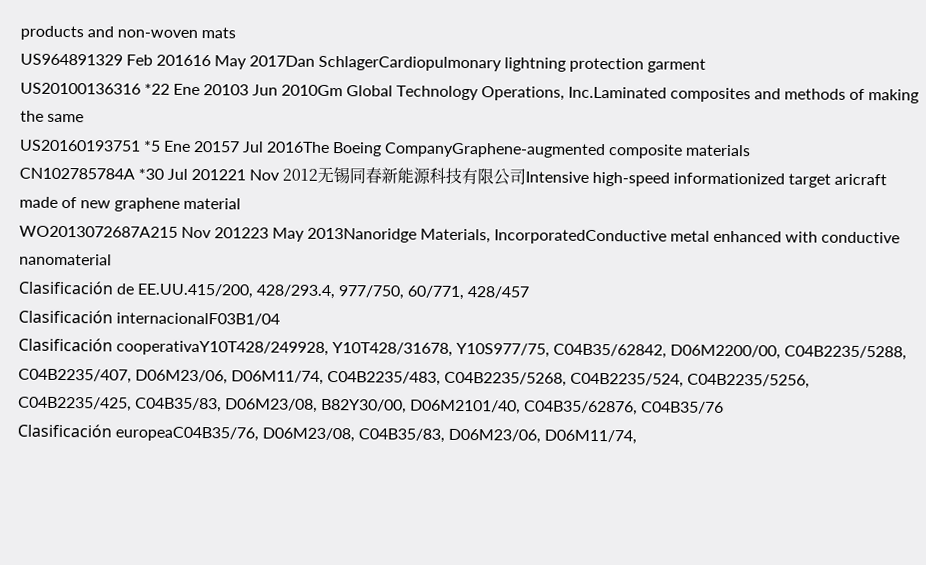products and non-woven mats
US964891329 Feb 201616 May 2017Dan SchlagerCardiopulmonary lightning protection garment
US20100136316 *22 Ene 20103 Jun 2010Gm Global Technology Operations, Inc.Laminated composites and methods of making the same
US20160193751 *5 Ene 20157 Jul 2016The Boeing CompanyGraphene-augmented composite materials
CN102785784A *30 Jul 201221 Nov 2012无锡同春新能源科技有限公司Intensive high-speed informationized target aricraft made of new graphene material
WO2013072687A215 Nov 201223 May 2013Nanoridge Materials, IncorporatedConductive metal enhanced with conductive nanomaterial
Clasificación de EE.UU.415/200, 428/293.4, 977/750, 60/771, 428/457
Clasificación internacionalF03B1/04
Clasificación cooperativaY10T428/249928, Y10T428/31678, Y10S977/75, C04B35/62842, D06M2200/00, C04B2235/5288, C04B2235/407, D06M23/06, D06M11/74, C04B2235/483, C04B2235/5268, C04B2235/524, C04B2235/5256, C04B2235/425, C04B35/83, D06M23/08, B82Y30/00, D06M2101/40, C04B35/62876, C04B35/76
Clasificación europeaC04B35/76, D06M23/08, C04B35/83, D06M23/06, D06M11/74,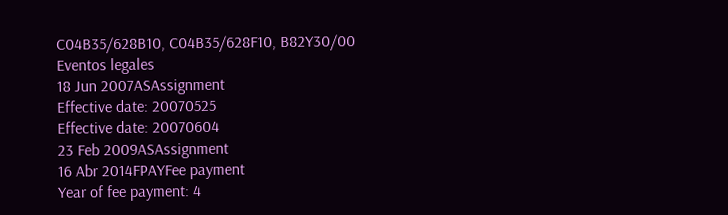C04B35/628B10, C04B35/628F10, B82Y30/00
Eventos legales
18 Jun 2007ASAssignment
Effective date: 20070525
Effective date: 20070604
23 Feb 2009ASAssignment
16 Abr 2014FPAYFee payment
Year of fee payment: 4